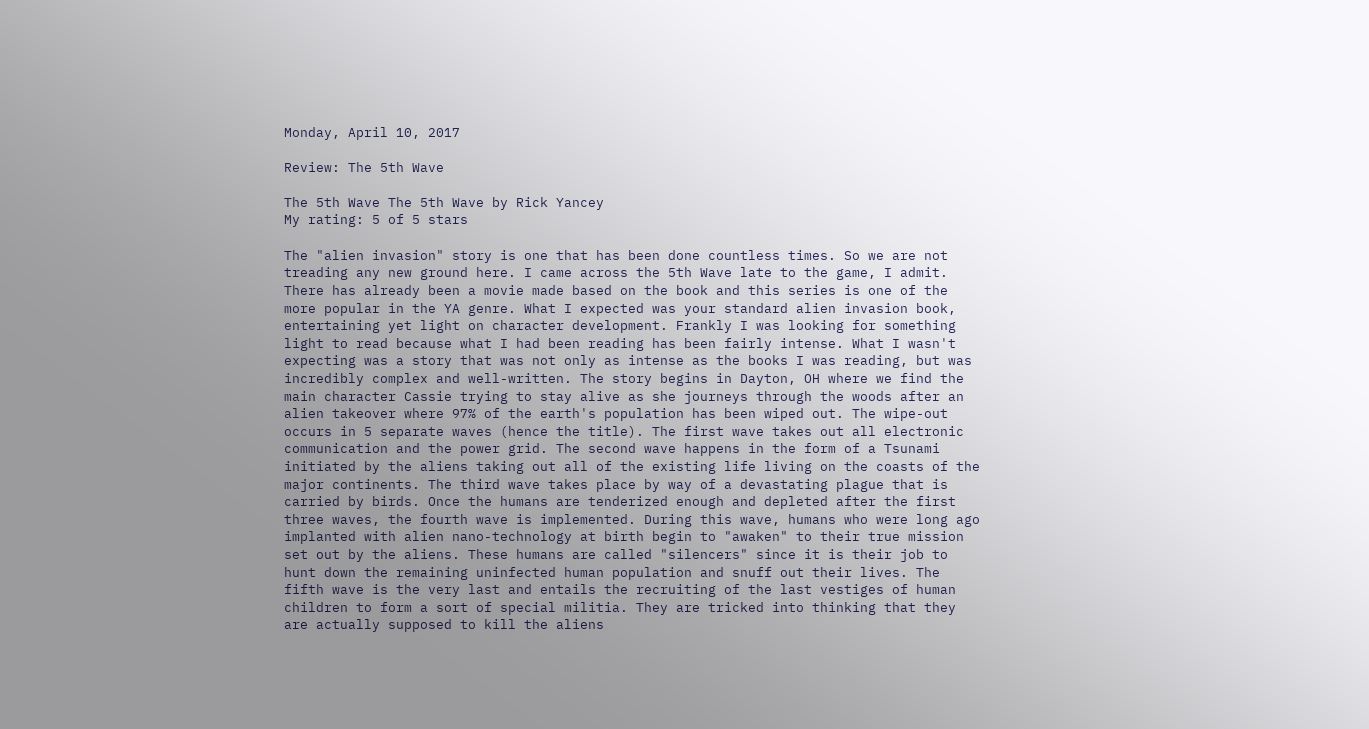Monday, April 10, 2017

Review: The 5th Wave

The 5th Wave The 5th Wave by Rick Yancey
My rating: 5 of 5 stars

The "alien invasion" story is one that has been done countless times. So we are not treading any new ground here. I came across the 5th Wave late to the game, I admit. There has already been a movie made based on the book and this series is one of the more popular in the YA genre. What I expected was your standard alien invasion book, entertaining yet light on character development. Frankly I was looking for something light to read because what I had been reading has been fairly intense. What I wasn't expecting was a story that was not only as intense as the books I was reading, but was incredibly complex and well-written. The story begins in Dayton, OH where we find the main character Cassie trying to stay alive as she journeys through the woods after an alien takeover where 97% of the earth's population has been wiped out. The wipe-out occurs in 5 separate waves (hence the title). The first wave takes out all electronic communication and the power grid. The second wave happens in the form of a Tsunami initiated by the aliens taking out all of the existing life living on the coasts of the major continents. The third wave takes place by way of a devastating plague that is carried by birds. Once the humans are tenderized enough and depleted after the first three waves, the fourth wave is implemented. During this wave, humans who were long ago implanted with alien nano-technology at birth begin to "awaken" to their true mission set out by the aliens. These humans are called "silencers" since it is their job to hunt down the remaining uninfected human population and snuff out their lives. The fifth wave is the very last and entails the recruiting of the last vestiges of human children to form a sort of special militia. They are tricked into thinking that they are actually supposed to kill the aliens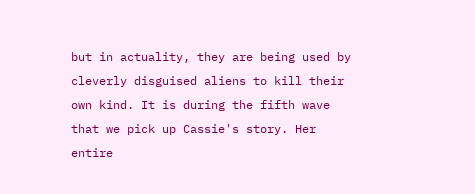but in actuality, they are being used by cleverly disguised aliens to kill their own kind. It is during the fifth wave that we pick up Cassie's story. Her entire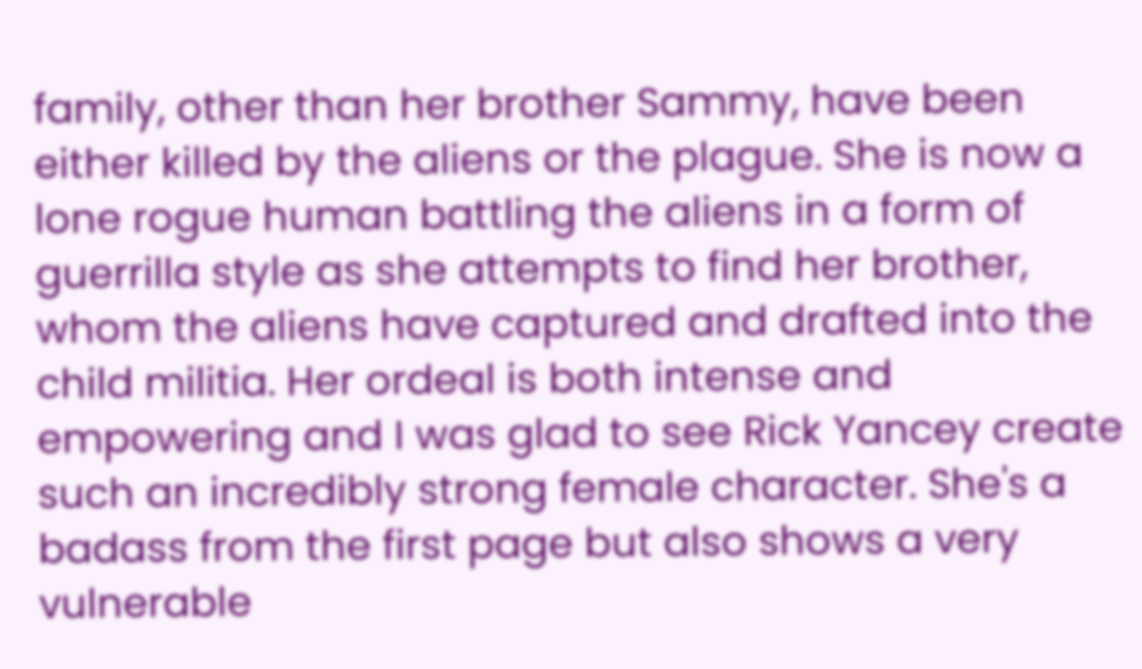family, other than her brother Sammy, have been either killed by the aliens or the plague. She is now a lone rogue human battling the aliens in a form of guerrilla style as she attempts to find her brother, whom the aliens have captured and drafted into the child militia. Her ordeal is both intense and empowering and I was glad to see Rick Yancey create such an incredibly strong female character. She's a badass from the first page but also shows a very vulnerable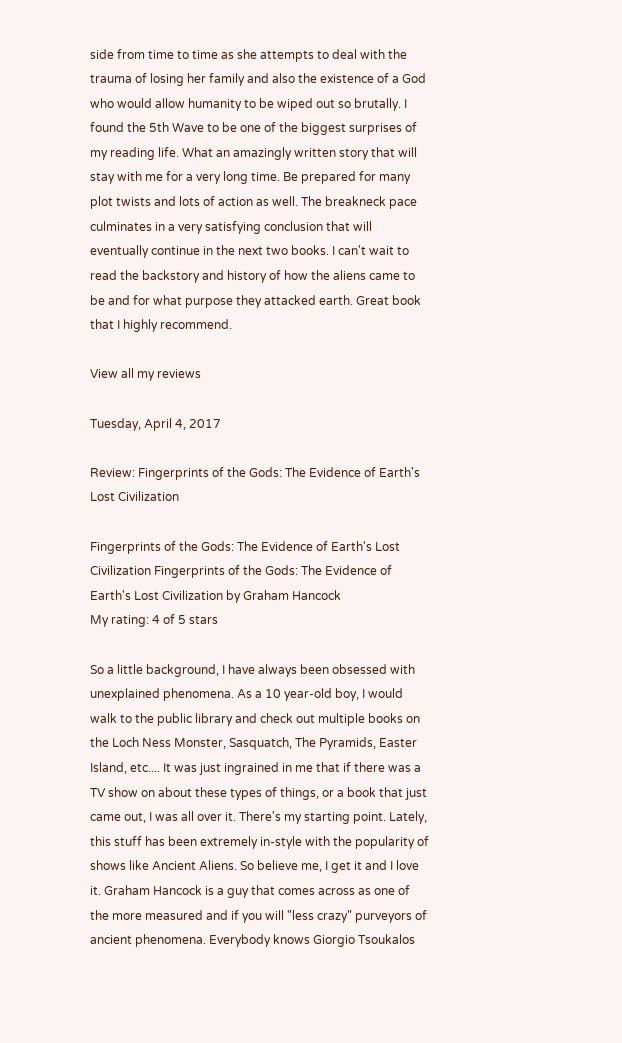side from time to time as she attempts to deal with the trauma of losing her family and also the existence of a God who would allow humanity to be wiped out so brutally. I found the 5th Wave to be one of the biggest surprises of my reading life. What an amazingly written story that will stay with me for a very long time. Be prepared for many plot twists and lots of action as well. The breakneck pace culminates in a very satisfying conclusion that will eventually continue in the next two books. I can't wait to read the backstory and history of how the aliens came to be and for what purpose they attacked earth. Great book that I highly recommend.

View all my reviews

Tuesday, April 4, 2017

Review: Fingerprints of the Gods: The Evidence of Earth's Lost Civilization

Fingerprints of the Gods: The Evidence of Earth's Lost Civilization Fingerprints of the Gods: The Evidence of Earth's Lost Civilization by Graham Hancock
My rating: 4 of 5 stars

So a little background, I have always been obsessed with unexplained phenomena. As a 10 year-old boy, I would walk to the public library and check out multiple books on the Loch Ness Monster, Sasquatch, The Pyramids, Easter Island, etc.... It was just ingrained in me that if there was a TV show on about these types of things, or a book that just came out, I was all over it. There's my starting point. Lately, this stuff has been extremely in-style with the popularity of shows like Ancient Aliens. So believe me, I get it and I love it. Graham Hancock is a guy that comes across as one of the more measured and if you will "less crazy" purveyors of ancient phenomena. Everybody knows Giorgio Tsoukalos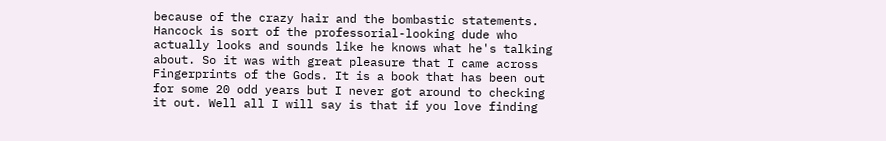because of the crazy hair and the bombastic statements. Hancock is sort of the professorial-looking dude who actually looks and sounds like he knows what he's talking about. So it was with great pleasure that I came across Fingerprints of the Gods. It is a book that has been out for some 20 odd years but I never got around to checking it out. Well all I will say is that if you love finding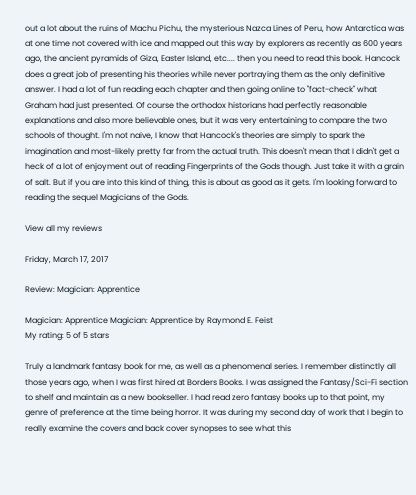out a lot about the ruins of Machu Pichu, the mysterious Nazca Lines of Peru, how Antarctica was at one time not covered with ice and mapped out this way by explorers as recently as 600 years ago, the ancient pyramids of Giza, Easter Island, etc.... then you need to read this book. Hancock does a great job of presenting his theories while never portraying them as the only definitive answer. I had a lot of fun reading each chapter and then going online to "fact-check" what Graham had just presented. Of course the orthodox historians had perfectly reasonable explanations and also more believable ones, but it was very entertaining to compare the two schools of thought. I'm not naive, I know that Hancock's theories are simply to spark the imagination and most-likely pretty far from the actual truth. This doesn't mean that I didn't get a heck of a lot of enjoyment out of reading Fingerprints of the Gods though. Just take it with a grain of salt. But if you are into this kind of thing, this is about as good as it gets. I'm looking forward to reading the sequel Magicians of the Gods.

View all my reviews

Friday, March 17, 2017

Review: Magician: Apprentice

Magician: Apprentice Magician: Apprentice by Raymond E. Feist
My rating: 5 of 5 stars

Truly a landmark fantasy book for me, as well as a phenomenal series. I remember distinctly all those years ago, when I was first hired at Borders Books. I was assigned the Fantasy/Sci-Fi section to shelf and maintain as a new bookseller. I had read zero fantasy books up to that point, my genre of preference at the time being horror. It was during my second day of work that I begin to really examine the covers and back cover synopses to see what this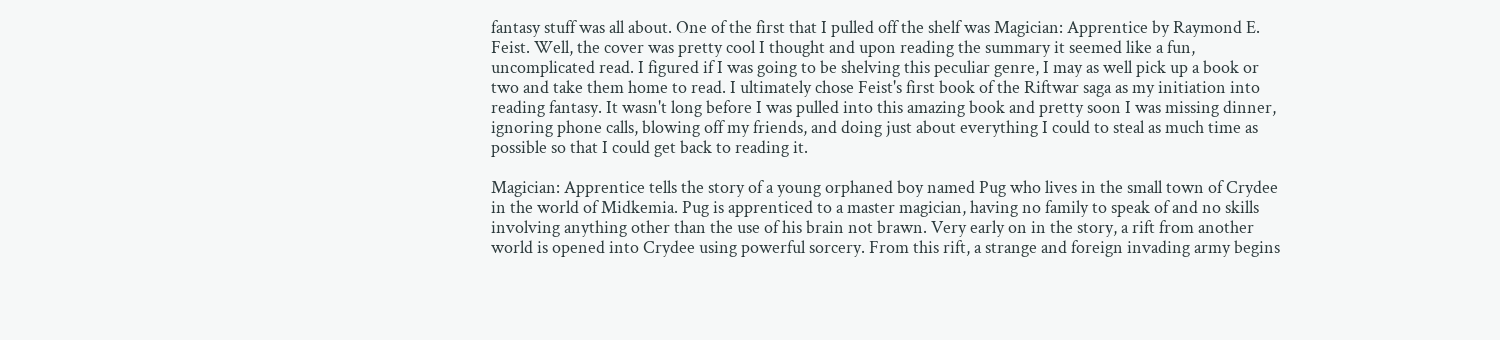fantasy stuff was all about. One of the first that I pulled off the shelf was Magician: Apprentice by Raymond E. Feist. Well, the cover was pretty cool I thought and upon reading the summary it seemed like a fun, uncomplicated read. I figured if I was going to be shelving this peculiar genre, I may as well pick up a book or two and take them home to read. I ultimately chose Feist's first book of the Riftwar saga as my initiation into reading fantasy. It wasn't long before I was pulled into this amazing book and pretty soon I was missing dinner, ignoring phone calls, blowing off my friends, and doing just about everything I could to steal as much time as possible so that I could get back to reading it.

Magician: Apprentice tells the story of a young orphaned boy named Pug who lives in the small town of Crydee in the world of Midkemia. Pug is apprenticed to a master magician, having no family to speak of and no skills involving anything other than the use of his brain not brawn. Very early on in the story, a rift from another world is opened into Crydee using powerful sorcery. From this rift, a strange and foreign invading army begins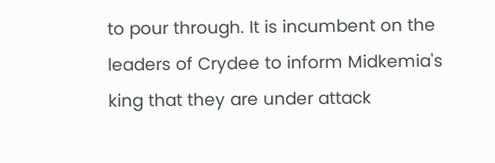to pour through. It is incumbent on the leaders of Crydee to inform Midkemia's king that they are under attack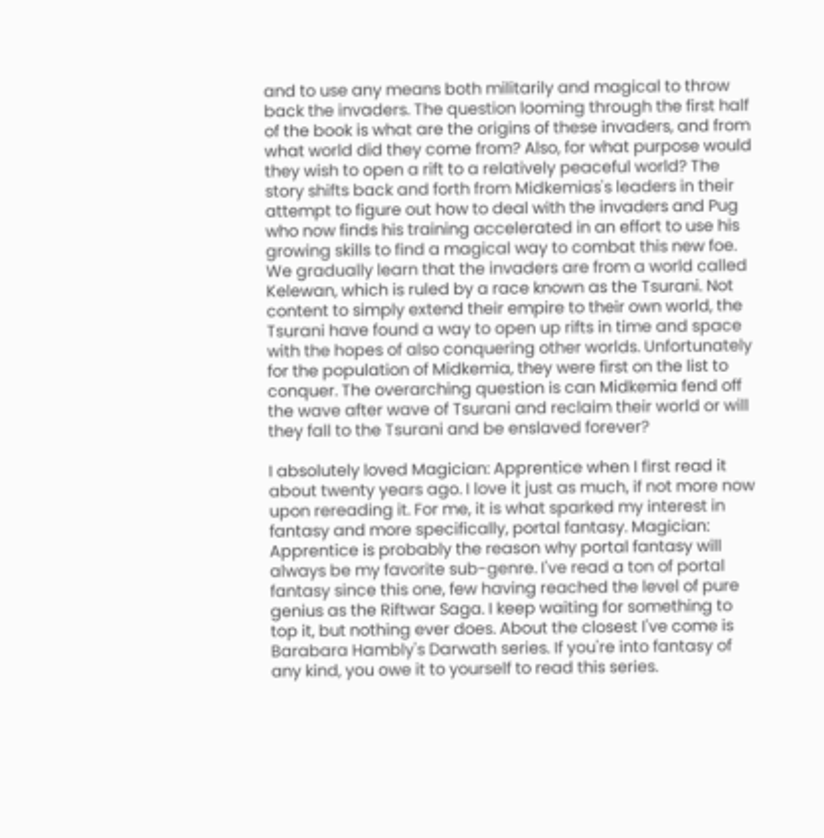and to use any means both militarily and magical to throw back the invaders. The question looming through the first half of the book is what are the origins of these invaders, and from what world did they come from? Also, for what purpose would they wish to open a rift to a relatively peaceful world? The story shifts back and forth from Midkemias's leaders in their attempt to figure out how to deal with the invaders and Pug who now finds his training accelerated in an effort to use his growing skills to find a magical way to combat this new foe. We gradually learn that the invaders are from a world called Kelewan, which is ruled by a race known as the Tsurani. Not content to simply extend their empire to their own world, the Tsurani have found a way to open up rifts in time and space with the hopes of also conquering other worlds. Unfortunately for the population of Midkemia, they were first on the list to conquer. The overarching question is can Midkemia fend off the wave after wave of Tsurani and reclaim their world or will they fall to the Tsurani and be enslaved forever?

I absolutely loved Magician: Apprentice when I first read it about twenty years ago. I love it just as much, if not more now upon rereading it. For me, it is what sparked my interest in fantasy and more specifically, portal fantasy. Magician: Apprentice is probably the reason why portal fantasy will always be my favorite sub-genre. I've read a ton of portal fantasy since this one, few having reached the level of pure genius as the Riftwar Saga. I keep waiting for something to top it, but nothing ever does. About the closest I've come is Barabara Hambly's Darwath series. If you're into fantasy of any kind, you owe it to yourself to read this series.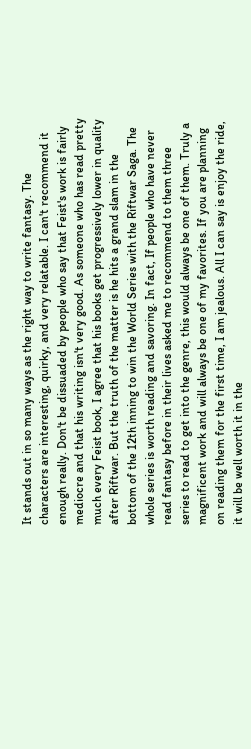It stands out in so many ways as the right way to write fantasy. The characters are interesting, quirky, and very relatable. I can't recommend it enough really. Don't be dissuaded by people who say that Feist's work is fairly mediocre and that his writing isn't very good. As someone who has read pretty much every Feist book, I agree that his books get progressively lower in quality after Riftwar. But the truth of the matter is he hits a grand slam in the bottom of the 12th inning to win the World Series with the Riftwar Saga. The whole series is worth reading and savoring. In fact, If people who have never read fantasy before in their lives asked me to recommend to them three series to read to get into the genre, this would always be one of them. Truly a magnificent work and will always be one of my favorites. If you are planning on reading them for the first time, I am jealous. All I can say is enjoy the ride, it will be well worth it in the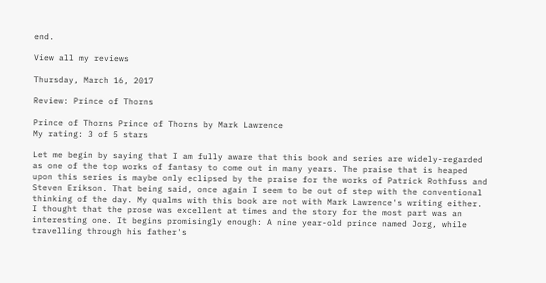end.

View all my reviews

Thursday, March 16, 2017

Review: Prince of Thorns

Prince of Thorns Prince of Thorns by Mark Lawrence
My rating: 3 of 5 stars

Let me begin by saying that I am fully aware that this book and series are widely-regarded as one of the top works of fantasy to come out in many years. The praise that is heaped upon this series is maybe only eclipsed by the praise for the works of Patrick Rothfuss and Steven Erikson. That being said, once again I seem to be out of step with the conventional thinking of the day. My qualms with this book are not with Mark Lawrence's writing either. I thought that the prose was excellent at times and the story for the most part was an interesting one. It begins promisingly enough: A nine year-old prince named Jorg, while travelling through his father's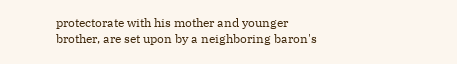protectorate with his mother and younger brother, are set upon by a neighboring baron's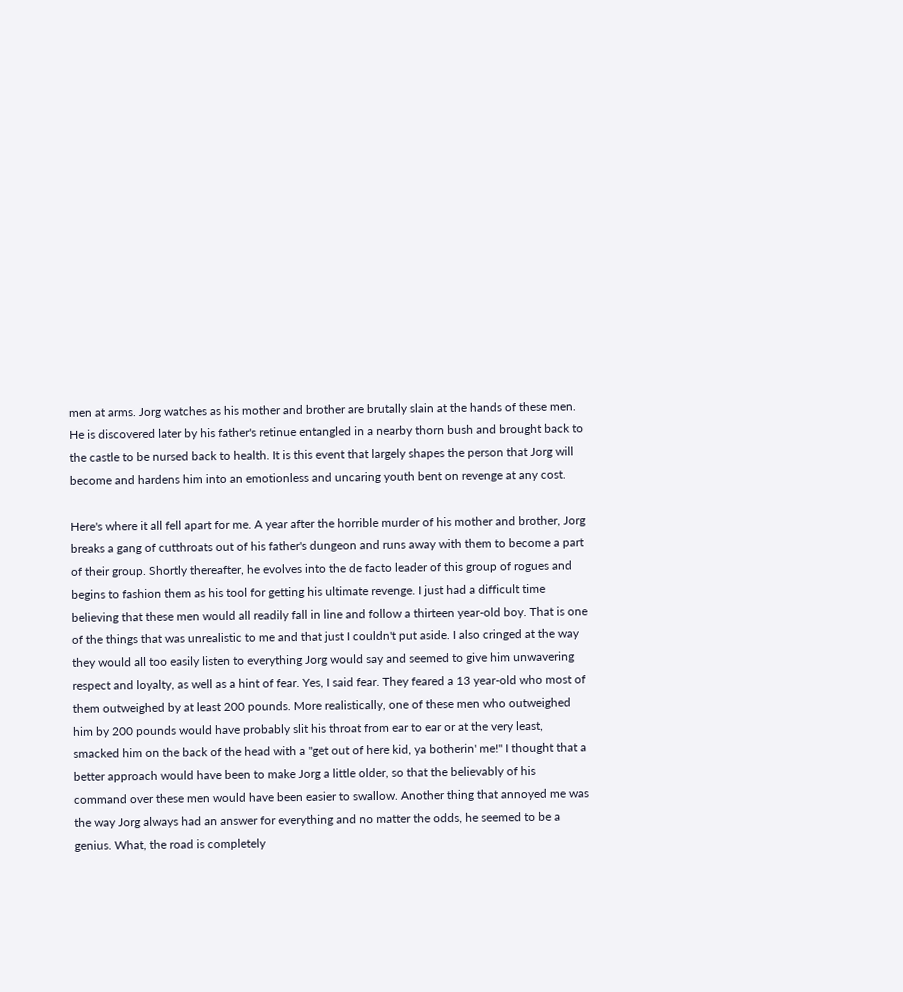men at arms. Jorg watches as his mother and brother are brutally slain at the hands of these men. He is discovered later by his father's retinue entangled in a nearby thorn bush and brought back to the castle to be nursed back to health. It is this event that largely shapes the person that Jorg will become and hardens him into an emotionless and uncaring youth bent on revenge at any cost.

Here's where it all fell apart for me. A year after the horrible murder of his mother and brother, Jorg breaks a gang of cutthroats out of his father's dungeon and runs away with them to become a part of their group. Shortly thereafter, he evolves into the de facto leader of this group of rogues and begins to fashion them as his tool for getting his ultimate revenge. I just had a difficult time believing that these men would all readily fall in line and follow a thirteen year-old boy. That is one of the things that was unrealistic to me and that just I couldn't put aside. I also cringed at the way they would all too easily listen to everything Jorg would say and seemed to give him unwavering respect and loyalty, as well as a hint of fear. Yes, I said fear. They feared a 13 year-old who most of them outweighed by at least 200 pounds. More realistically, one of these men who outweighed him by 200 pounds would have probably slit his throat from ear to ear or at the very least, smacked him on the back of the head with a "get out of here kid, ya botherin' me!" I thought that a better approach would have been to make Jorg a little older, so that the believably of his command over these men would have been easier to swallow. Another thing that annoyed me was the way Jorg always had an answer for everything and no matter the odds, he seemed to be a genius. What, the road is completely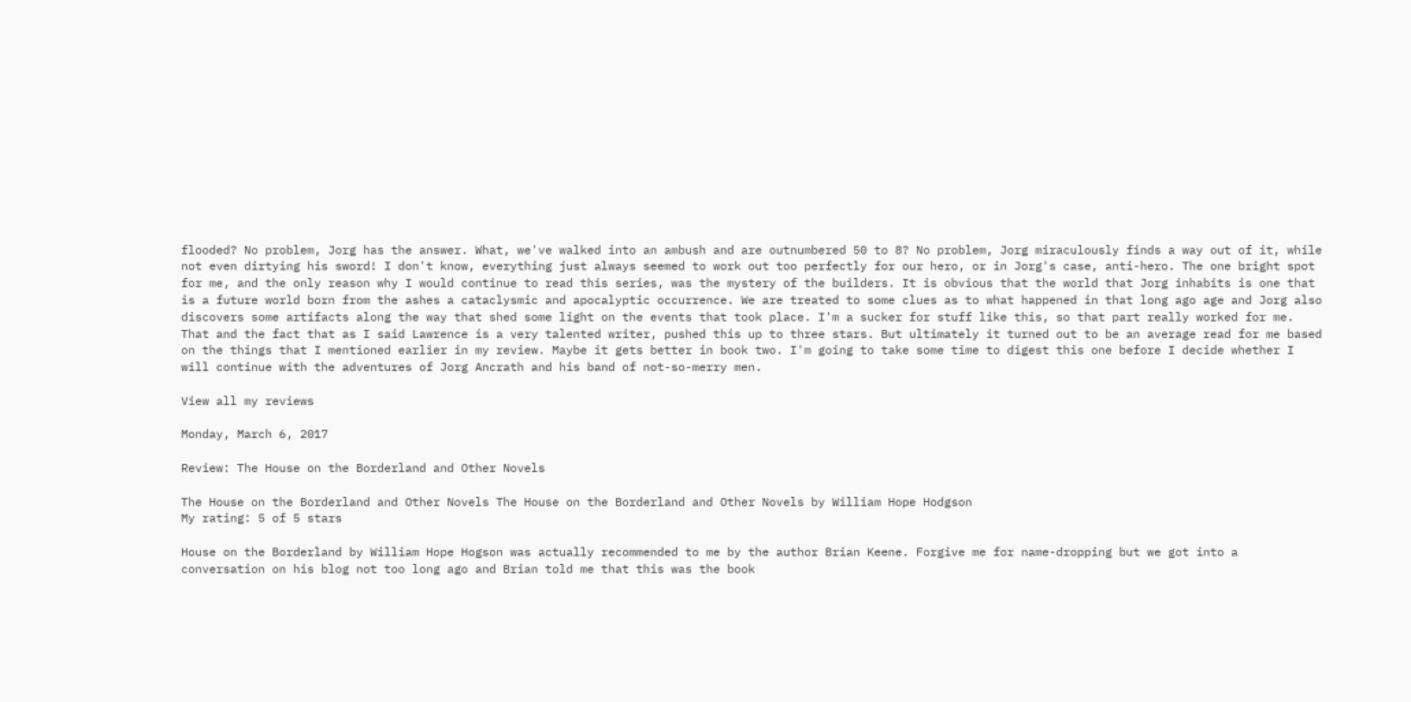flooded? No problem, Jorg has the answer. What, we've walked into an ambush and are outnumbered 50 to 8? No problem, Jorg miraculously finds a way out of it, while not even dirtying his sword! I don't know, everything just always seemed to work out too perfectly for our hero, or in Jorg's case, anti-hero. The one bright spot for me, and the only reason why I would continue to read this series, was the mystery of the builders. It is obvious that the world that Jorg inhabits is one that is a future world born from the ashes a cataclysmic and apocalyptic occurrence. We are treated to some clues as to what happened in that long ago age and Jorg also discovers some artifacts along the way that shed some light on the events that took place. I'm a sucker for stuff like this, so that part really worked for me. That and the fact that as I said Lawrence is a very talented writer, pushed this up to three stars. But ultimately it turned out to be an average read for me based on the things that I mentioned earlier in my review. Maybe it gets better in book two. I'm going to take some time to digest this one before I decide whether I will continue with the adventures of Jorg Ancrath and his band of not-so-merry men.

View all my reviews

Monday, March 6, 2017

Review: The House on the Borderland and Other Novels

The House on the Borderland and Other Novels The House on the Borderland and Other Novels by William Hope Hodgson
My rating: 5 of 5 stars

House on the Borderland by William Hope Hogson was actually recommended to me by the author Brian Keene. Forgive me for name-dropping but we got into a conversation on his blog not too long ago and Brian told me that this was the book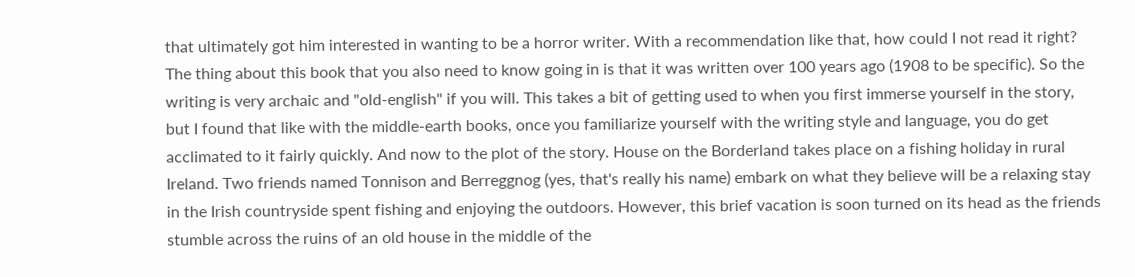that ultimately got him interested in wanting to be a horror writer. With a recommendation like that, how could I not read it right? The thing about this book that you also need to know going in is that it was written over 100 years ago (1908 to be specific). So the writing is very archaic and "old-english" if you will. This takes a bit of getting used to when you first immerse yourself in the story, but I found that like with the middle-earth books, once you familiarize yourself with the writing style and language, you do get acclimated to it fairly quickly. And now to the plot of the story. House on the Borderland takes place on a fishing holiday in rural Ireland. Two friends named Tonnison and Berreggnog (yes, that's really his name) embark on what they believe will be a relaxing stay in the Irish countryside spent fishing and enjoying the outdoors. However, this brief vacation is soon turned on its head as the friends stumble across the ruins of an old house in the middle of the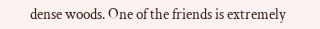dense woods. One of the friends is extremely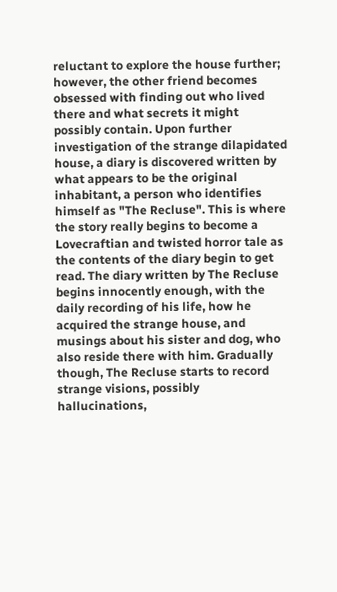reluctant to explore the house further; however, the other friend becomes obsessed with finding out who lived there and what secrets it might possibly contain. Upon further investigation of the strange dilapidated house, a diary is discovered written by what appears to be the original inhabitant, a person who identifies himself as "The Recluse". This is where the story really begins to become a Lovecraftian and twisted horror tale as the contents of the diary begin to get read. The diary written by The Recluse begins innocently enough, with the daily recording of his life, how he acquired the strange house, and musings about his sister and dog, who also reside there with him. Gradually though, The Recluse starts to record strange visions, possibly hallucinations,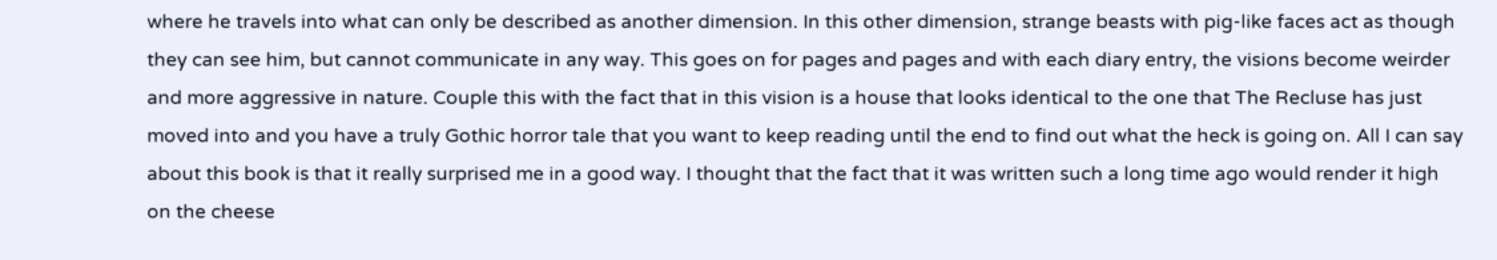where he travels into what can only be described as another dimension. In this other dimension, strange beasts with pig-like faces act as though they can see him, but cannot communicate in any way. This goes on for pages and pages and with each diary entry, the visions become weirder and more aggressive in nature. Couple this with the fact that in this vision is a house that looks identical to the one that The Recluse has just moved into and you have a truly Gothic horror tale that you want to keep reading until the end to find out what the heck is going on. All I can say about this book is that it really surprised me in a good way. I thought that the fact that it was written such a long time ago would render it high on the cheese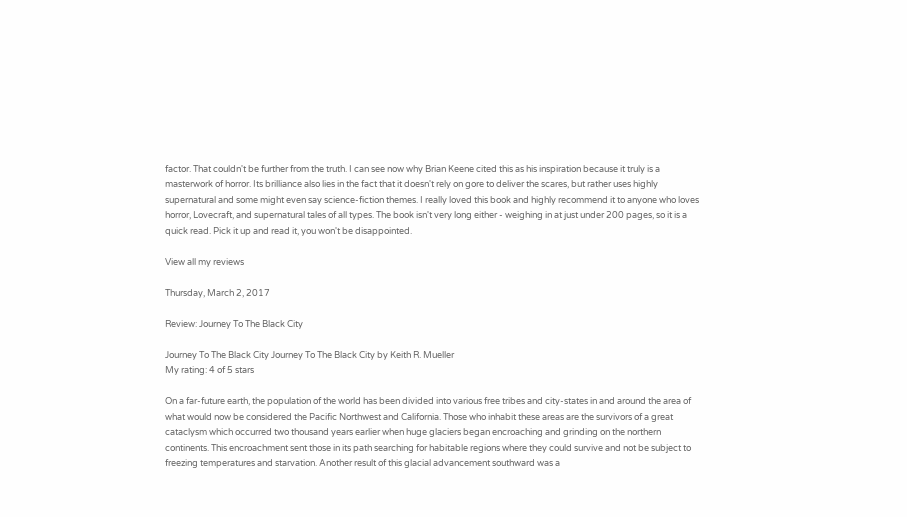factor. That couldn't be further from the truth. I can see now why Brian Keene cited this as his inspiration because it truly is a masterwork of horror. Its brilliance also lies in the fact that it doesn't rely on gore to deliver the scares, but rather uses highly supernatural and some might even say science-fiction themes. I really loved this book and highly recommend it to anyone who loves horror, Lovecraft, and supernatural tales of all types. The book isn't very long either - weighing in at just under 200 pages, so it is a quick read. Pick it up and read it, you won't be disappointed.

View all my reviews

Thursday, March 2, 2017

Review: Journey To The Black City

Journey To The Black City Journey To The Black City by Keith R. Mueller
My rating: 4 of 5 stars

On a far-future earth, the population of the world has been divided into various free tribes and city-states in and around the area of what would now be considered the Pacific Northwest and California. Those who inhabit these areas are the survivors of a great cataclysm which occurred two thousand years earlier when huge glaciers began encroaching and grinding on the northern continents. This encroachment sent those in its path searching for habitable regions where they could survive and not be subject to freezing temperatures and starvation. Another result of this glacial advancement southward was a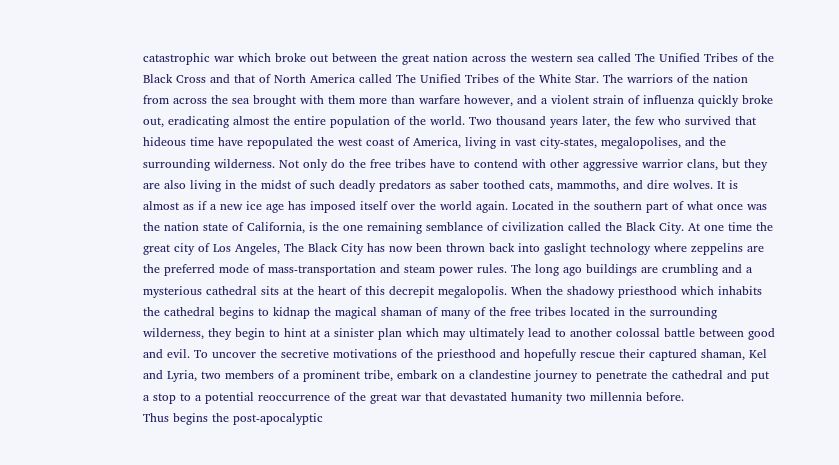catastrophic war which broke out between the great nation across the western sea called The Unified Tribes of the Black Cross and that of North America called The Unified Tribes of the White Star. The warriors of the nation from across the sea brought with them more than warfare however, and a violent strain of influenza quickly broke out, eradicating almost the entire population of the world. Two thousand years later, the few who survived that hideous time have repopulated the west coast of America, living in vast city-states, megalopolises, and the surrounding wilderness. Not only do the free tribes have to contend with other aggressive warrior clans, but they are also living in the midst of such deadly predators as saber toothed cats, mammoths, and dire wolves. It is almost as if a new ice age has imposed itself over the world again. Located in the southern part of what once was the nation state of California, is the one remaining semblance of civilization called the Black City. At one time the great city of Los Angeles, The Black City has now been thrown back into gaslight technology where zeppelins are the preferred mode of mass-transportation and steam power rules. The long ago buildings are crumbling and a mysterious cathedral sits at the heart of this decrepit megalopolis. When the shadowy priesthood which inhabits the cathedral begins to kidnap the magical shaman of many of the free tribes located in the surrounding wilderness, they begin to hint at a sinister plan which may ultimately lead to another colossal battle between good and evil. To uncover the secretive motivations of the priesthood and hopefully rescue their captured shaman, Kel and Lyria, two members of a prominent tribe, embark on a clandestine journey to penetrate the cathedral and put a stop to a potential reoccurrence of the great war that devastated humanity two millennia before.
Thus begins the post-apocalyptic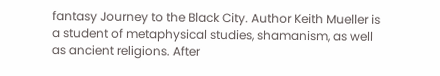fantasy Journey to the Black City. Author Keith Mueller is a student of metaphysical studies, shamanism, as well as ancient religions. After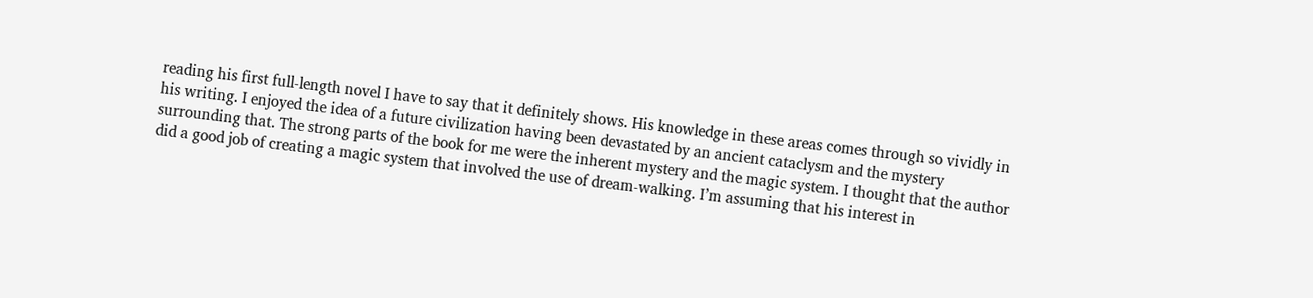reading his first full-length novel I have to say that it definitely shows. His knowledge in these areas comes through so vividly in his writing. I enjoyed the idea of a future civilization having been devastated by an ancient cataclysm and the mystery surrounding that. The strong parts of the book for me were the inherent mystery and the magic system. I thought that the author did a good job of creating a magic system that involved the use of dream-walking. I’m assuming that his interest in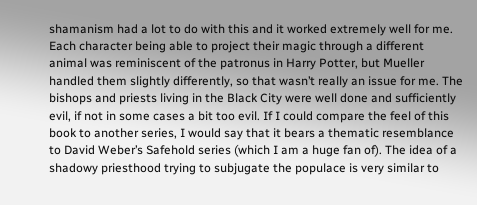shamanism had a lot to do with this and it worked extremely well for me. Each character being able to project their magic through a different animal was reminiscent of the patronus in Harry Potter, but Mueller handled them slightly differently, so that wasn’t really an issue for me. The bishops and priests living in the Black City were well done and sufficiently evil, if not in some cases a bit too evil. If I could compare the feel of this book to another series, I would say that it bears a thematic resemblance to David Weber’s Safehold series (which I am a huge fan of). The idea of a shadowy priesthood trying to subjugate the populace is very similar to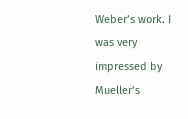Weber’s work. I was very impressed by Mueller’s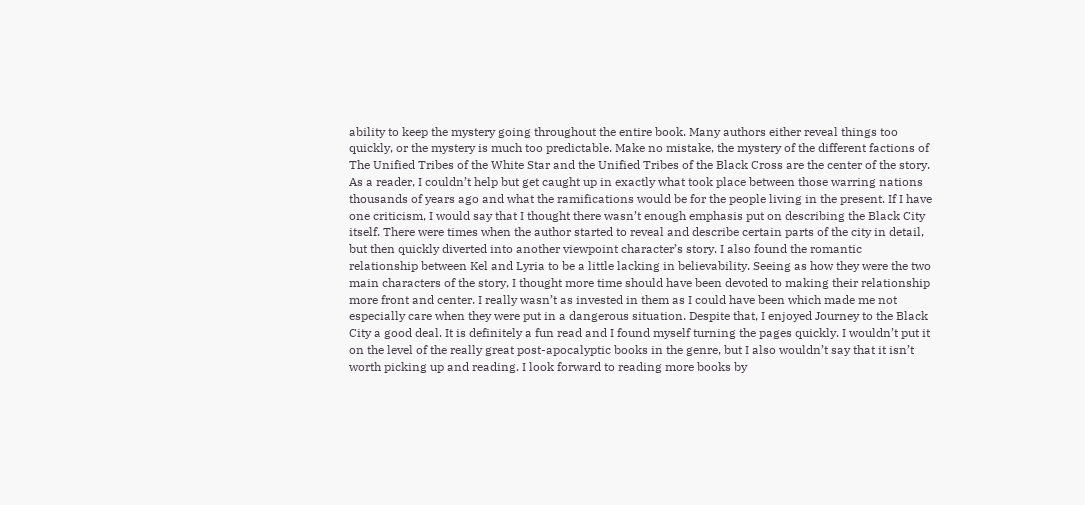ability to keep the mystery going throughout the entire book. Many authors either reveal things too quickly, or the mystery is much too predictable. Make no mistake, the mystery of the different factions of The Unified Tribes of the White Star and the Unified Tribes of the Black Cross are the center of the story. As a reader, I couldn’t help but get caught up in exactly what took place between those warring nations thousands of years ago and what the ramifications would be for the people living in the present. If I have one criticism, I would say that I thought there wasn’t enough emphasis put on describing the Black City itself. There were times when the author started to reveal and describe certain parts of the city in detail, but then quickly diverted into another viewpoint character’s story. I also found the romantic relationship between Kel and Lyria to be a little lacking in believability. Seeing as how they were the two main characters of the story, I thought more time should have been devoted to making their relationship more front and center. I really wasn’t as invested in them as I could have been which made me not especially care when they were put in a dangerous situation. Despite that, I enjoyed Journey to the Black City a good deal. It is definitely a fun read and I found myself turning the pages quickly. I wouldn’t put it on the level of the really great post-apocalyptic books in the genre, but I also wouldn’t say that it isn’t worth picking up and reading. I look forward to reading more books by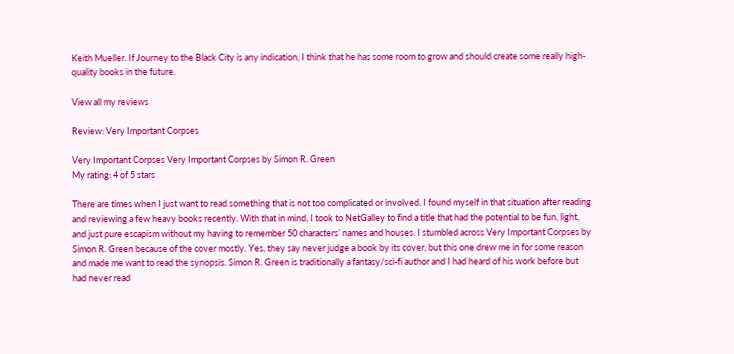Keith Mueller. If Journey to the Black City is any indication, I think that he has some room to grow and should create some really high-quality books in the future.

View all my reviews

Review: Very Important Corpses

Very Important Corpses Very Important Corpses by Simon R. Green
My rating: 4 of 5 stars

There are times when I just want to read something that is not too complicated or involved. I found myself in that situation after reading and reviewing a few heavy books recently. With that in mind, I took to NetGalley to find a title that had the potential to be fun, light, and just pure escapism without my having to remember 50 characters’ names and houses. I stumbled across Very Important Corpses by Simon R. Green because of the cover mostly. Yes, they say never judge a book by its cover, but this one drew me in for some reason and made me want to read the synopsis. Simon R. Green is traditionally a fantasy/sci-fi author and I had heard of his work before but had never read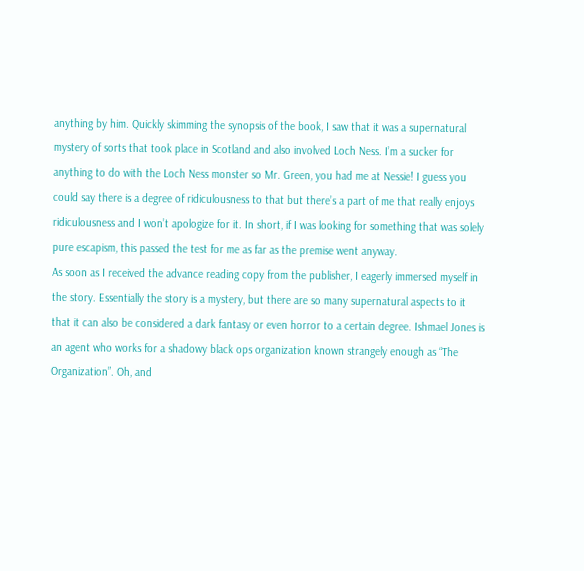anything by him. Quickly skimming the synopsis of the book, I saw that it was a supernatural mystery of sorts that took place in Scotland and also involved Loch Ness. I’m a sucker for anything to do with the Loch Ness monster so Mr. Green, you had me at Nessie! I guess you could say there is a degree of ridiculousness to that but there’s a part of me that really enjoys ridiculousness and I won’t apologize for it. In short, if I was looking for something that was solely pure escapism, this passed the test for me as far as the premise went anyway.
As soon as I received the advance reading copy from the publisher, I eagerly immersed myself in the story. Essentially the story is a mystery, but there are so many supernatural aspects to it that it can also be considered a dark fantasy or even horror to a certain degree. Ishmael Jones is an agent who works for a shadowy black ops organization known strangely enough as “The Organization”. Oh, and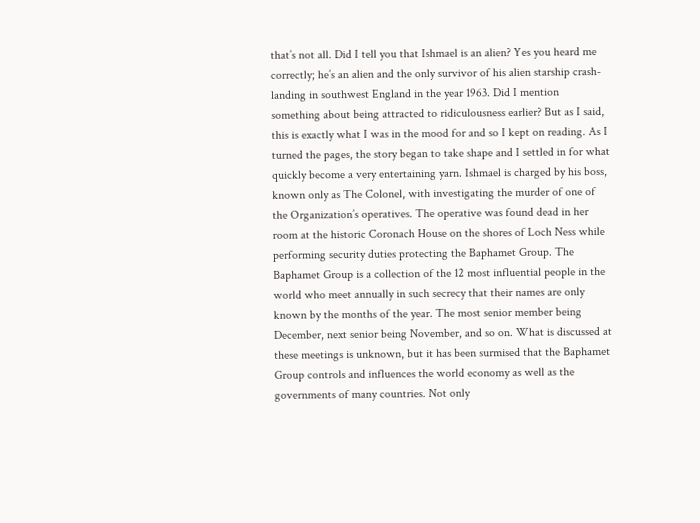that’s not all. Did I tell you that Ishmael is an alien? Yes you heard me correctly; he’s an alien and the only survivor of his alien starship crash-landing in southwest England in the year 1963. Did I mention something about being attracted to ridiculousness earlier? But as I said, this is exactly what I was in the mood for and so I kept on reading. As I turned the pages, the story began to take shape and I settled in for what quickly become a very entertaining yarn. Ishmael is charged by his boss, known only as The Colonel, with investigating the murder of one of the Organization’s operatives. The operative was found dead in her room at the historic Coronach House on the shores of Loch Ness while performing security duties protecting the Baphamet Group. The Baphamet Group is a collection of the 12 most influential people in the world who meet annually in such secrecy that their names are only known by the months of the year. The most senior member being December, next senior being November, and so on. What is discussed at these meetings is unknown, but it has been surmised that the Baphamet Group controls and influences the world economy as well as the governments of many countries. Not only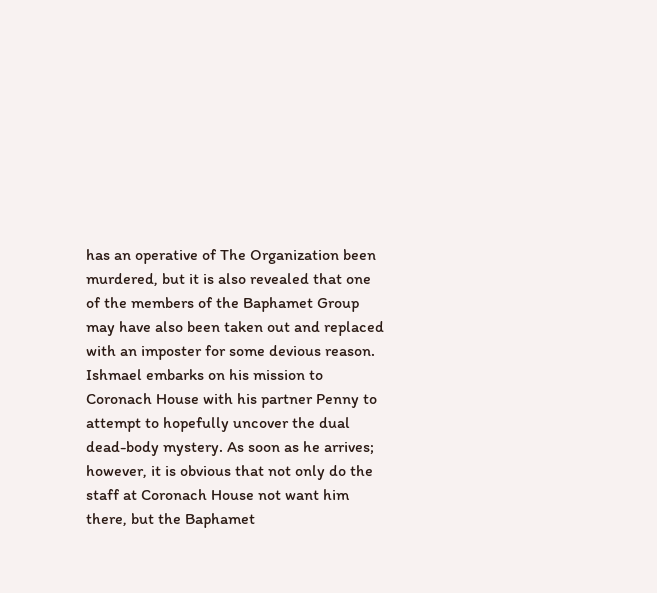has an operative of The Organization been murdered, but it is also revealed that one of the members of the Baphamet Group may have also been taken out and replaced with an imposter for some devious reason. Ishmael embarks on his mission to Coronach House with his partner Penny to attempt to hopefully uncover the dual dead-body mystery. As soon as he arrives; however, it is obvious that not only do the staff at Coronach House not want him there, but the Baphamet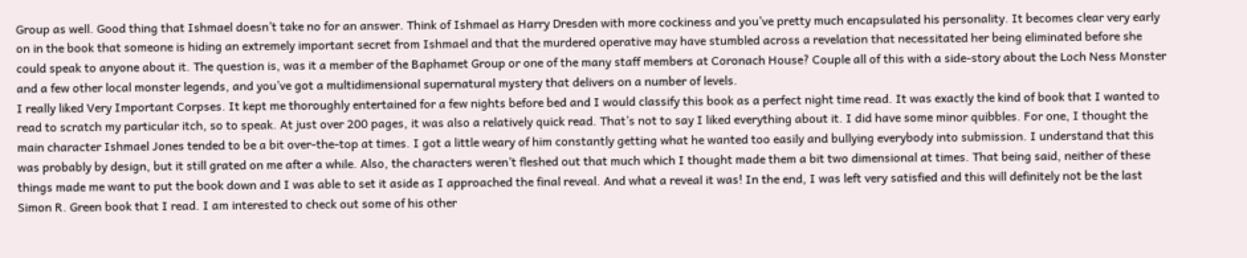Group as well. Good thing that Ishmael doesn’t take no for an answer. Think of Ishmael as Harry Dresden with more cockiness and you’ve pretty much encapsulated his personality. It becomes clear very early on in the book that someone is hiding an extremely important secret from Ishmael and that the murdered operative may have stumbled across a revelation that necessitated her being eliminated before she could speak to anyone about it. The question is, was it a member of the Baphamet Group or one of the many staff members at Coronach House? Couple all of this with a side-story about the Loch Ness Monster and a few other local monster legends, and you’ve got a multidimensional supernatural mystery that delivers on a number of levels.
I really liked Very Important Corpses. It kept me thoroughly entertained for a few nights before bed and I would classify this book as a perfect night time read. It was exactly the kind of book that I wanted to read to scratch my particular itch, so to speak. At just over 200 pages, it was also a relatively quick read. That’s not to say I liked everything about it. I did have some minor quibbles. For one, I thought the main character Ishmael Jones tended to be a bit over-the-top at times. I got a little weary of him constantly getting what he wanted too easily and bullying everybody into submission. I understand that this was probably by design, but it still grated on me after a while. Also, the characters weren’t fleshed out that much which I thought made them a bit two dimensional at times. That being said, neither of these things made me want to put the book down and I was able to set it aside as I approached the final reveal. And what a reveal it was! In the end, I was left very satisfied and this will definitely not be the last Simon R. Green book that I read. I am interested to check out some of his other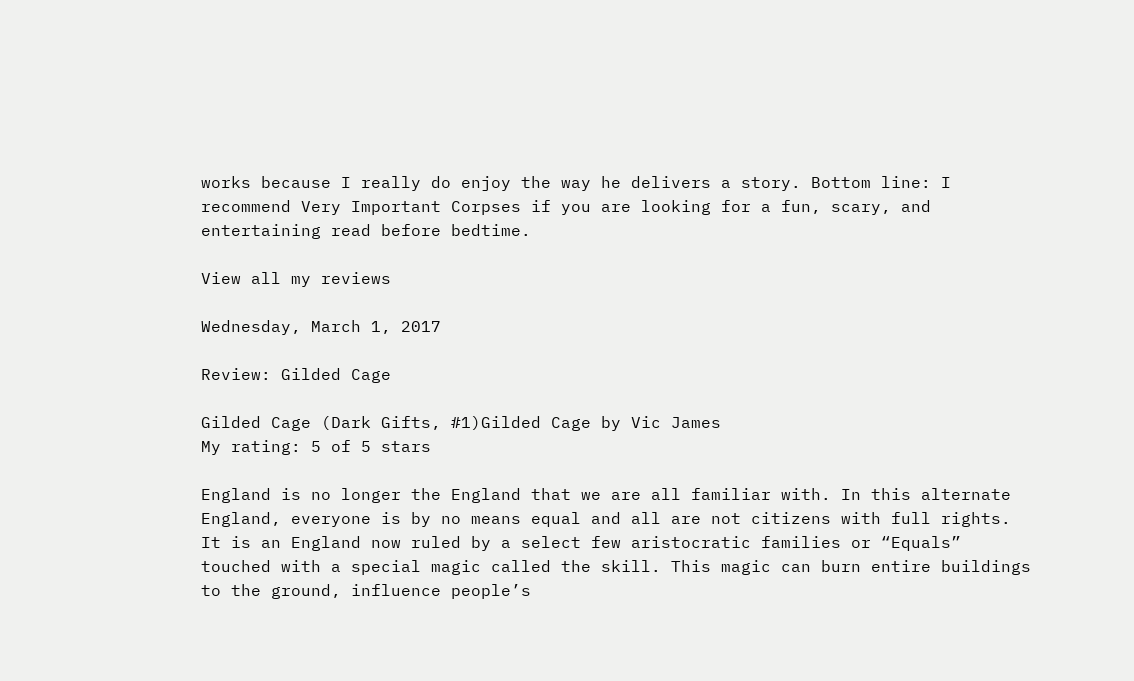works because I really do enjoy the way he delivers a story. Bottom line: I recommend Very Important Corpses if you are looking for a fun, scary, and entertaining read before bedtime.

View all my reviews

Wednesday, March 1, 2017

Review: Gilded Cage

Gilded Cage (Dark Gifts, #1)Gilded Cage by Vic James
My rating: 5 of 5 stars

England is no longer the England that we are all familiar with. In this alternate England, everyone is by no means equal and all are not citizens with full rights. It is an England now ruled by a select few aristocratic families or “Equals” touched with a special magic called the skill. This magic can burn entire buildings to the ground, influence people’s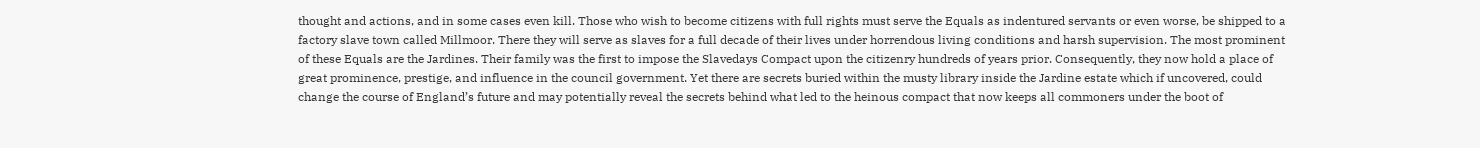thought and actions, and in some cases even kill. Those who wish to become citizens with full rights must serve the Equals as indentured servants or even worse, be shipped to a factory slave town called Millmoor. There they will serve as slaves for a full decade of their lives under horrendous living conditions and harsh supervision. The most prominent of these Equals are the Jardines. Their family was the first to impose the Slavedays Compact upon the citizenry hundreds of years prior. Consequently, they now hold a place of great prominence, prestige, and influence in the council government. Yet there are secrets buried within the musty library inside the Jardine estate which if uncovered, could change the course of England’s future and may potentially reveal the secrets behind what led to the heinous compact that now keeps all commoners under the boot of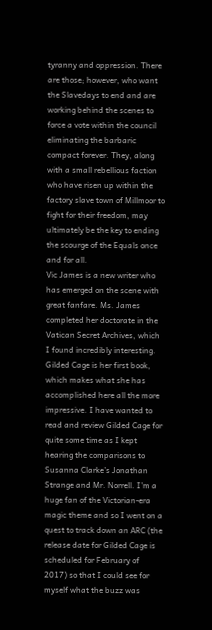tyranny and oppression. There are those; however, who want the Slavedays to end and are working behind the scenes to force a vote within the council eliminating the barbaric compact forever. They, along with a small rebellious faction who have risen up within the factory slave town of Millmoor to fight for their freedom, may ultimately be the key to ending the scourge of the Equals once and for all.
Vic James is a new writer who has emerged on the scene with great fanfare. Ms. James completed her doctorate in the Vatican Secret Archives, which I found incredibly interesting. Gilded Cage is her first book, which makes what she has accomplished here all the more impressive. I have wanted to read and review Gilded Cage for quite some time as I kept hearing the comparisons to Susanna Clarke’s Jonathan Strange and Mr. Norrell. I’m a huge fan of the Victorian-era magic theme and so I went on a quest to track down an ARC (the release date for Gilded Cage is scheduled for February of 2017) so that I could see for myself what the buzz was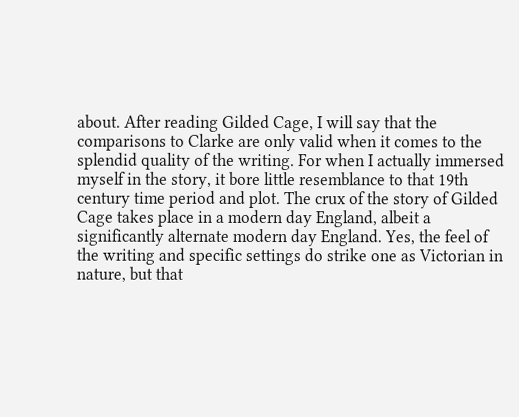about. After reading Gilded Cage, I will say that the comparisons to Clarke are only valid when it comes to the splendid quality of the writing. For when I actually immersed myself in the story, it bore little resemblance to that 19th century time period and plot. The crux of the story of Gilded Cage takes place in a modern day England, albeit a significantly alternate modern day England. Yes, the feel of the writing and specific settings do strike one as Victorian in nature, but that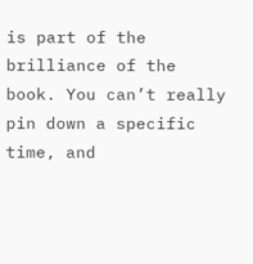is part of the brilliance of the book. You can’t really pin down a specific time, and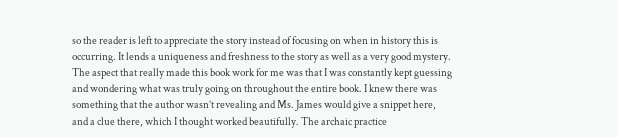so the reader is left to appreciate the story instead of focusing on when in history this is occurring. It lends a uniqueness and freshness to the story as well as a very good mystery. The aspect that really made this book work for me was that I was constantly kept guessing and wondering what was truly going on throughout the entire book. I knew there was something that the author wasn’t revealing and Ms. James would give a snippet here, and a clue there, which I thought worked beautifully. The archaic practice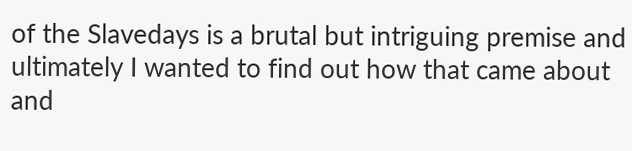of the Slavedays is a brutal but intriguing premise and ultimately I wanted to find out how that came about and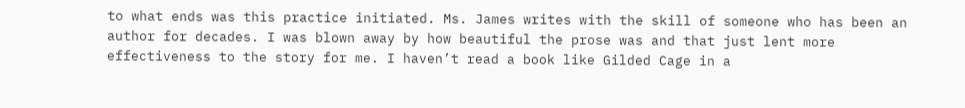to what ends was this practice initiated. Ms. James writes with the skill of someone who has been an author for decades. I was blown away by how beautiful the prose was and that just lent more effectiveness to the story for me. I haven’t read a book like Gilded Cage in a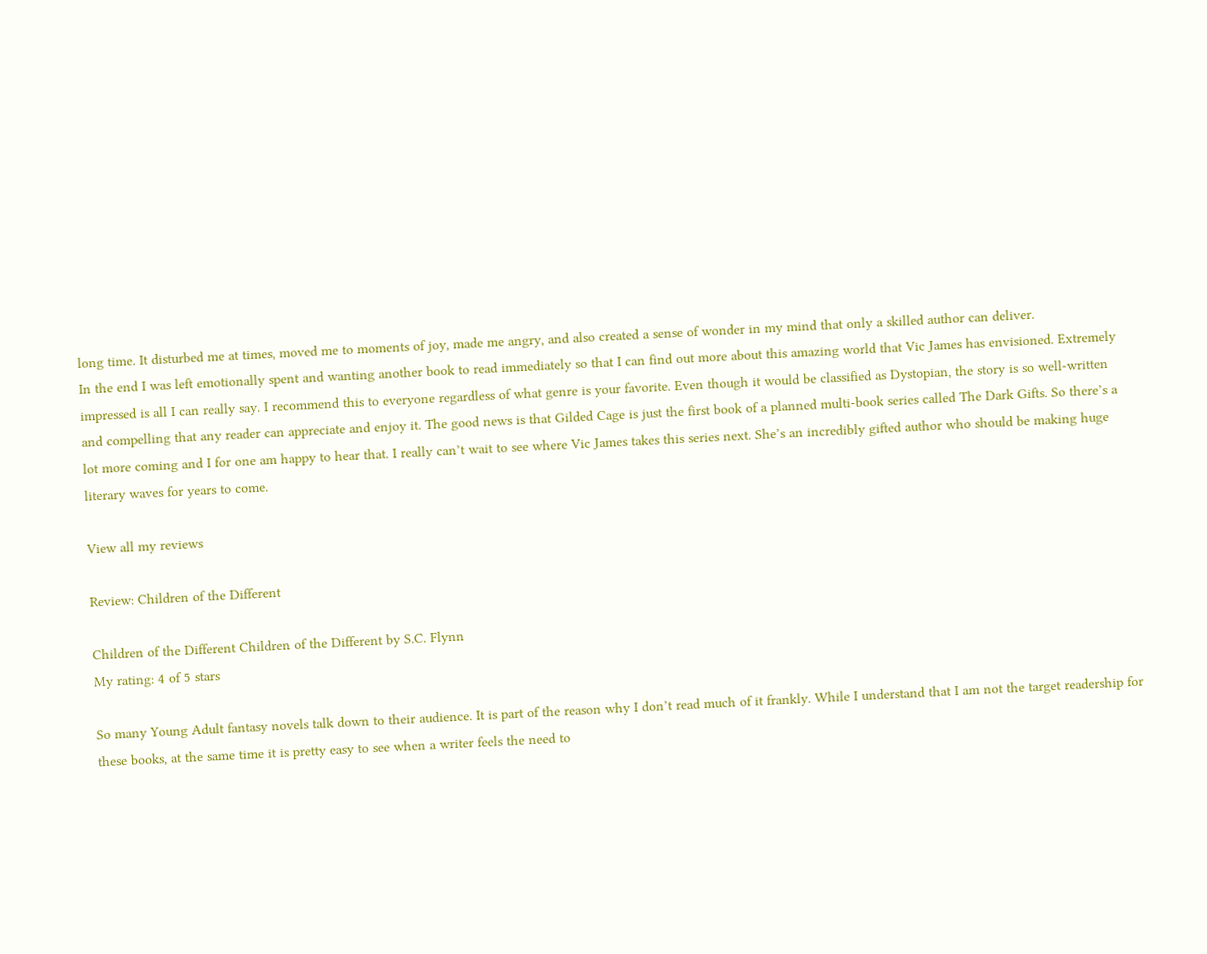long time. It disturbed me at times, moved me to moments of joy, made me angry, and also created a sense of wonder in my mind that only a skilled author can deliver.
In the end I was left emotionally spent and wanting another book to read immediately so that I can find out more about this amazing world that Vic James has envisioned. Extremely impressed is all I can really say. I recommend this to everyone regardless of what genre is your favorite. Even though it would be classified as Dystopian, the story is so well-written and compelling that any reader can appreciate and enjoy it. The good news is that Gilded Cage is just the first book of a planned multi-book series called The Dark Gifts. So there’s a lot more coming and I for one am happy to hear that. I really can’t wait to see where Vic James takes this series next. She’s an incredibly gifted author who should be making huge literary waves for years to come.

View all my reviews

Review: Children of the Different

Children of the Different Children of the Different by S.C. Flynn
My rating: 4 of 5 stars

So many Young Adult fantasy novels talk down to their audience. It is part of the reason why I don’t read much of it frankly. While I understand that I am not the target readership for these books, at the same time it is pretty easy to see when a writer feels the need to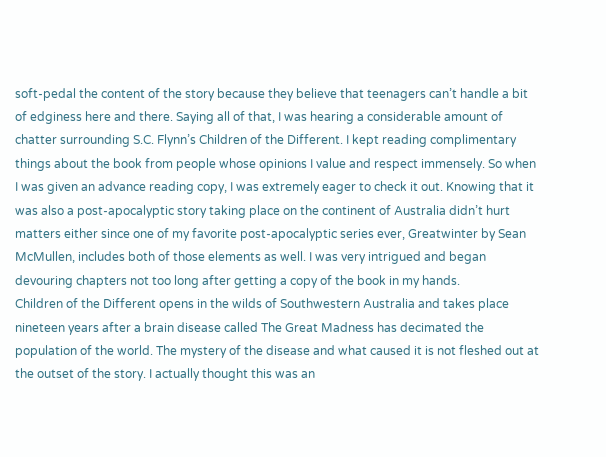soft-pedal the content of the story because they believe that teenagers can’t handle a bit of edginess here and there. Saying all of that, I was hearing a considerable amount of chatter surrounding S.C. Flynn’s Children of the Different. I kept reading complimentary things about the book from people whose opinions I value and respect immensely. So when I was given an advance reading copy, I was extremely eager to check it out. Knowing that it was also a post-apocalyptic story taking place on the continent of Australia didn’t hurt matters either since one of my favorite post-apocalyptic series ever, Greatwinter by Sean McMullen, includes both of those elements as well. I was very intrigued and began devouring chapters not too long after getting a copy of the book in my hands.
Children of the Different opens in the wilds of Southwestern Australia and takes place nineteen years after a brain disease called The Great Madness has decimated the population of the world. The mystery of the disease and what caused it is not fleshed out at the outset of the story. I actually thought this was an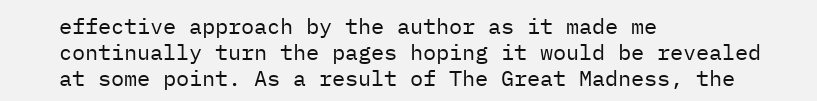effective approach by the author as it made me continually turn the pages hoping it would be revealed at some point. As a result of The Great Madness, the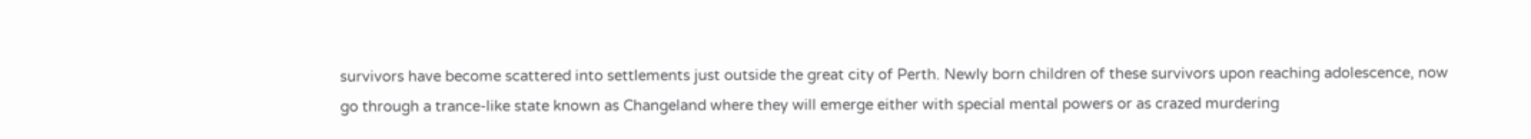survivors have become scattered into settlements just outside the great city of Perth. Newly born children of these survivors upon reaching adolescence, now go through a trance-like state known as Changeland where they will emerge either with special mental powers or as crazed murdering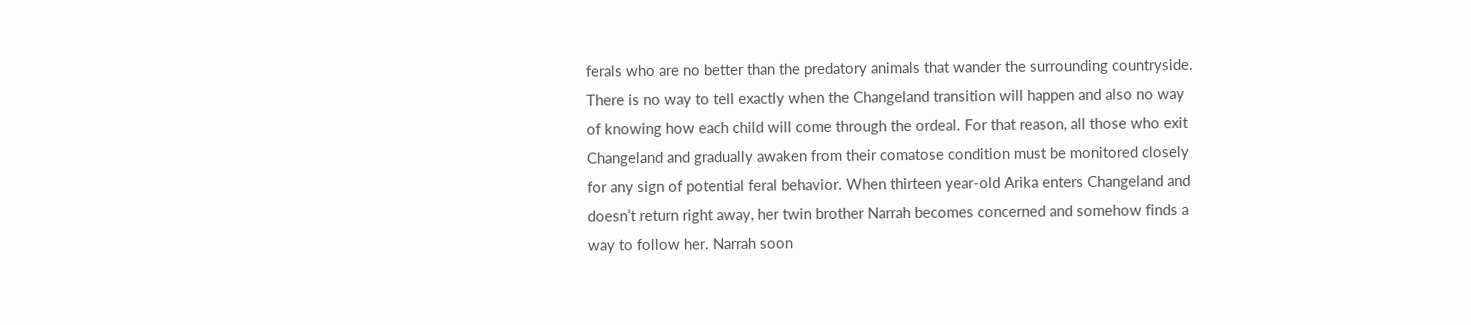ferals who are no better than the predatory animals that wander the surrounding countryside. There is no way to tell exactly when the Changeland transition will happen and also no way of knowing how each child will come through the ordeal. For that reason, all those who exit Changeland and gradually awaken from their comatose condition must be monitored closely for any sign of potential feral behavior. When thirteen year-old Arika enters Changeland and doesn’t return right away, her twin brother Narrah becomes concerned and somehow finds a way to follow her. Narrah soon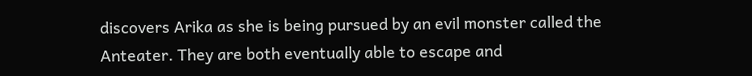discovers Arika as she is being pursued by an evil monster called the Anteater. They are both eventually able to escape and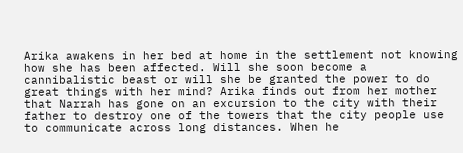Arika awakens in her bed at home in the settlement not knowing how she has been affected. Will she soon become a cannibalistic beast or will she be granted the power to do great things with her mind? Arika finds out from her mother that Narrah has gone on an excursion to the city with their father to destroy one of the towers that the city people use to communicate across long distances. When he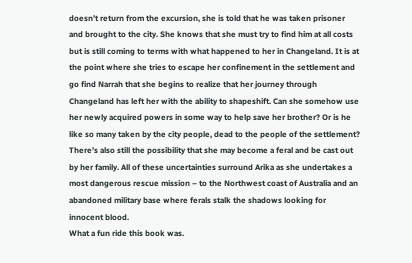doesn’t return from the excursion, she is told that he was taken prisoner and brought to the city. She knows that she must try to find him at all costs but is still coming to terms with what happened to her in Changeland. It is at the point where she tries to escape her confinement in the settlement and go find Narrah that she begins to realize that her journey through Changeland has left her with the ability to shapeshift. Can she somehow use her newly acquired powers in some way to help save her brother? Or is he like so many taken by the city people, dead to the people of the settlement? There’s also still the possibility that she may become a feral and be cast out by her family. All of these uncertainties surround Arika as she undertakes a most dangerous rescue mission – to the Northwest coast of Australia and an abandoned military base where ferals stalk the shadows looking for innocent blood.
What a fun ride this book was.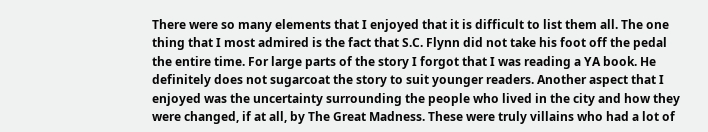There were so many elements that I enjoyed that it is difficult to list them all. The one thing that I most admired is the fact that S.C. Flynn did not take his foot off the pedal the entire time. For large parts of the story I forgot that I was reading a YA book. He definitely does not sugarcoat the story to suit younger readers. Another aspect that I enjoyed was the uncertainty surrounding the people who lived in the city and how they were changed, if at all, by The Great Madness. These were truly villains who had a lot of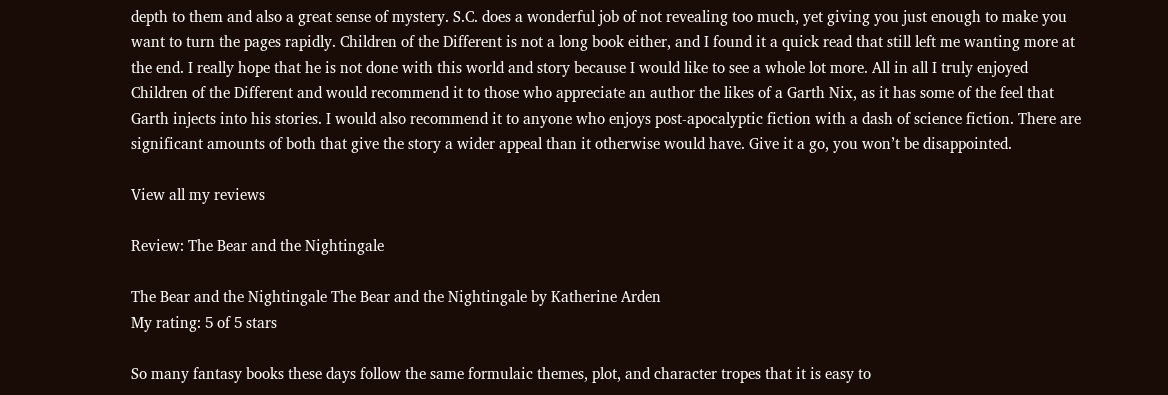depth to them and also a great sense of mystery. S.C. does a wonderful job of not revealing too much, yet giving you just enough to make you want to turn the pages rapidly. Children of the Different is not a long book either, and I found it a quick read that still left me wanting more at the end. I really hope that he is not done with this world and story because I would like to see a whole lot more. All in all I truly enjoyed Children of the Different and would recommend it to those who appreciate an author the likes of a Garth Nix, as it has some of the feel that Garth injects into his stories. I would also recommend it to anyone who enjoys post-apocalyptic fiction with a dash of science fiction. There are significant amounts of both that give the story a wider appeal than it otherwise would have. Give it a go, you won’t be disappointed.

View all my reviews

Review: The Bear and the Nightingale

The Bear and the Nightingale The Bear and the Nightingale by Katherine Arden
My rating: 5 of 5 stars

So many fantasy books these days follow the same formulaic themes, plot, and character tropes that it is easy to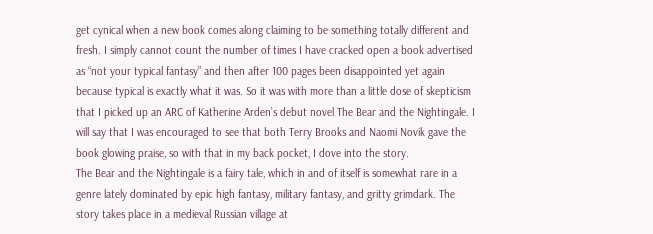get cynical when a new book comes along claiming to be something totally different and fresh. I simply cannot count the number of times I have cracked open a book advertised as “not your typical fantasy” and then after 100 pages been disappointed yet again because typical is exactly what it was. So it was with more than a little dose of skepticism that I picked up an ARC of Katherine Arden’s debut novel The Bear and the Nightingale. I will say that I was encouraged to see that both Terry Brooks and Naomi Novik gave the book glowing praise, so with that in my back pocket, I dove into the story.
The Bear and the Nightingale is a fairy tale, which in and of itself is somewhat rare in a genre lately dominated by epic high fantasy, military fantasy, and gritty grimdark. The story takes place in a medieval Russian village at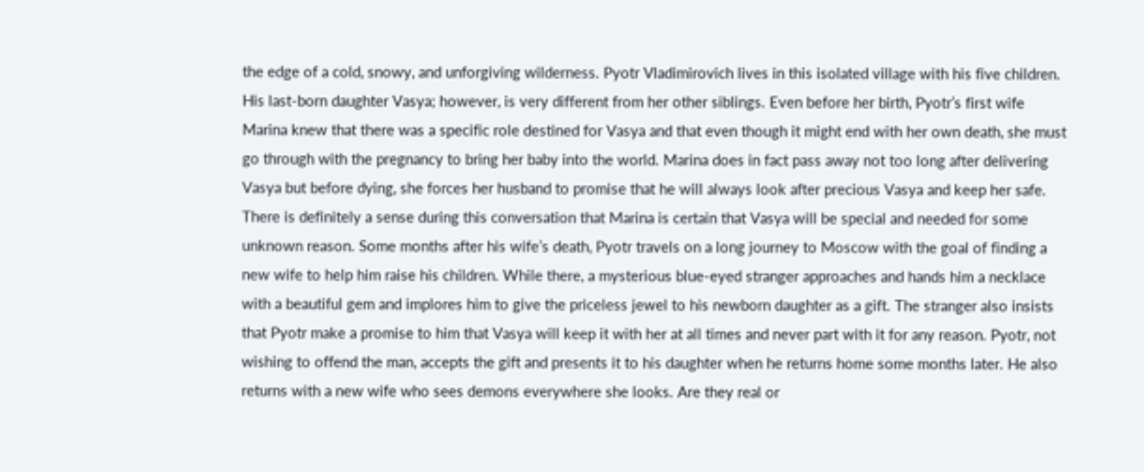the edge of a cold, snowy, and unforgiving wilderness. Pyotr Vladimirovich lives in this isolated village with his five children. His last-born daughter Vasya; however, is very different from her other siblings. Even before her birth, Pyotr’s first wife Marina knew that there was a specific role destined for Vasya and that even though it might end with her own death, she must go through with the pregnancy to bring her baby into the world. Marina does in fact pass away not too long after delivering Vasya but before dying, she forces her husband to promise that he will always look after precious Vasya and keep her safe. There is definitely a sense during this conversation that Marina is certain that Vasya will be special and needed for some unknown reason. Some months after his wife’s death, Pyotr travels on a long journey to Moscow with the goal of finding a new wife to help him raise his children. While there, a mysterious blue-eyed stranger approaches and hands him a necklace with a beautiful gem and implores him to give the priceless jewel to his newborn daughter as a gift. The stranger also insists that Pyotr make a promise to him that Vasya will keep it with her at all times and never part with it for any reason. Pyotr, not wishing to offend the man, accepts the gift and presents it to his daughter when he returns home some months later. He also returns with a new wife who sees demons everywhere she looks. Are they real or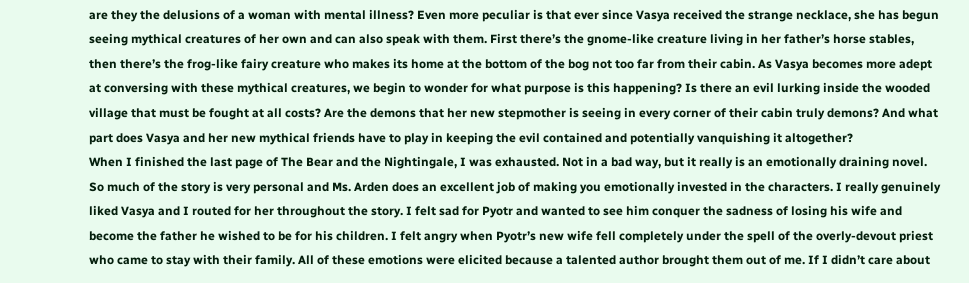are they the delusions of a woman with mental illness? Even more peculiar is that ever since Vasya received the strange necklace, she has begun seeing mythical creatures of her own and can also speak with them. First there’s the gnome-like creature living in her father’s horse stables, then there’s the frog-like fairy creature who makes its home at the bottom of the bog not too far from their cabin. As Vasya becomes more adept at conversing with these mythical creatures, we begin to wonder for what purpose is this happening? Is there an evil lurking inside the wooded village that must be fought at all costs? Are the demons that her new stepmother is seeing in every corner of their cabin truly demons? And what part does Vasya and her new mythical friends have to play in keeping the evil contained and potentially vanquishing it altogether?
When I finished the last page of The Bear and the Nightingale, I was exhausted. Not in a bad way, but it really is an emotionally draining novel. So much of the story is very personal and Ms. Arden does an excellent job of making you emotionally invested in the characters. I really genuinely liked Vasya and I routed for her throughout the story. I felt sad for Pyotr and wanted to see him conquer the sadness of losing his wife and become the father he wished to be for his children. I felt angry when Pyotr’s new wife fell completely under the spell of the overly-devout priest who came to stay with their family. All of these emotions were elicited because a talented author brought them out of me. If I didn’t care about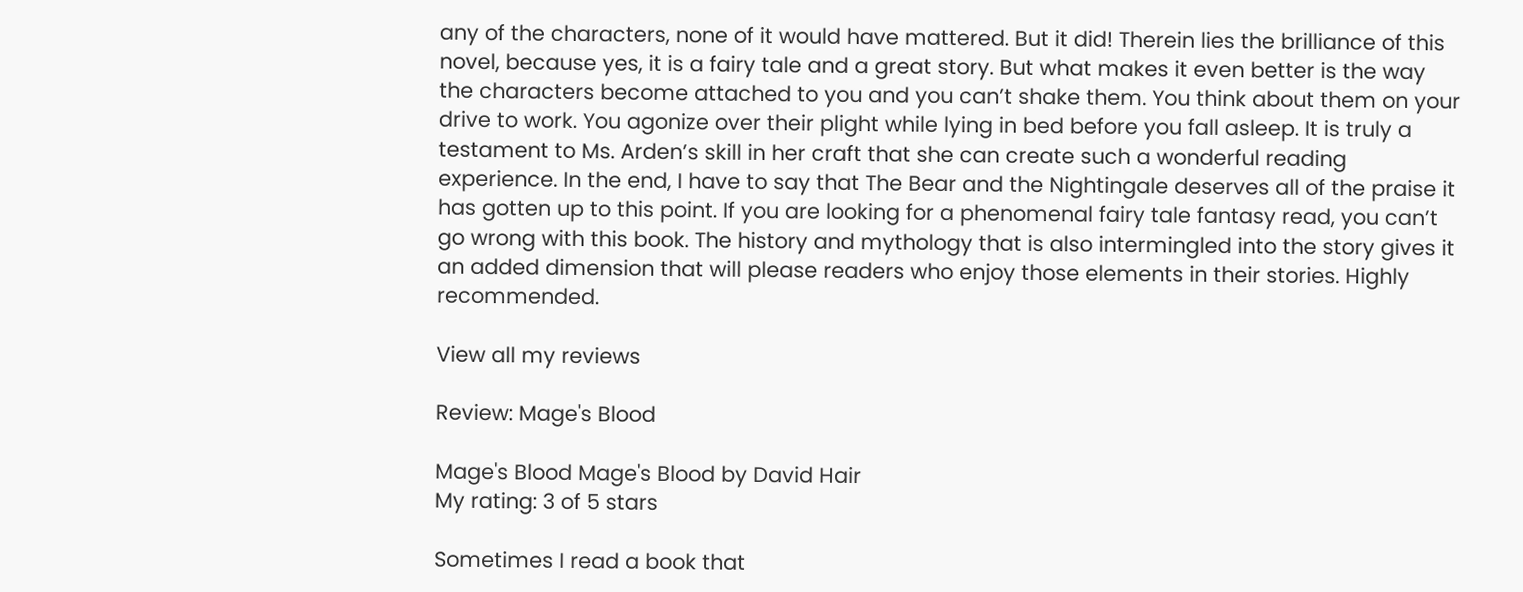any of the characters, none of it would have mattered. But it did! Therein lies the brilliance of this novel, because yes, it is a fairy tale and a great story. But what makes it even better is the way the characters become attached to you and you can’t shake them. You think about them on your drive to work. You agonize over their plight while lying in bed before you fall asleep. It is truly a testament to Ms. Arden’s skill in her craft that she can create such a wonderful reading experience. In the end, I have to say that The Bear and the Nightingale deserves all of the praise it has gotten up to this point. If you are looking for a phenomenal fairy tale fantasy read, you can’t go wrong with this book. The history and mythology that is also intermingled into the story gives it an added dimension that will please readers who enjoy those elements in their stories. Highly recommended.

View all my reviews

Review: Mage's Blood

Mage's Blood Mage's Blood by David Hair
My rating: 3 of 5 stars

Sometimes I read a book that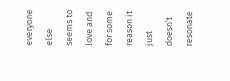everyone else seems to love and for some reason it just doesn’t resonate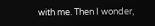with me. Then I wonder,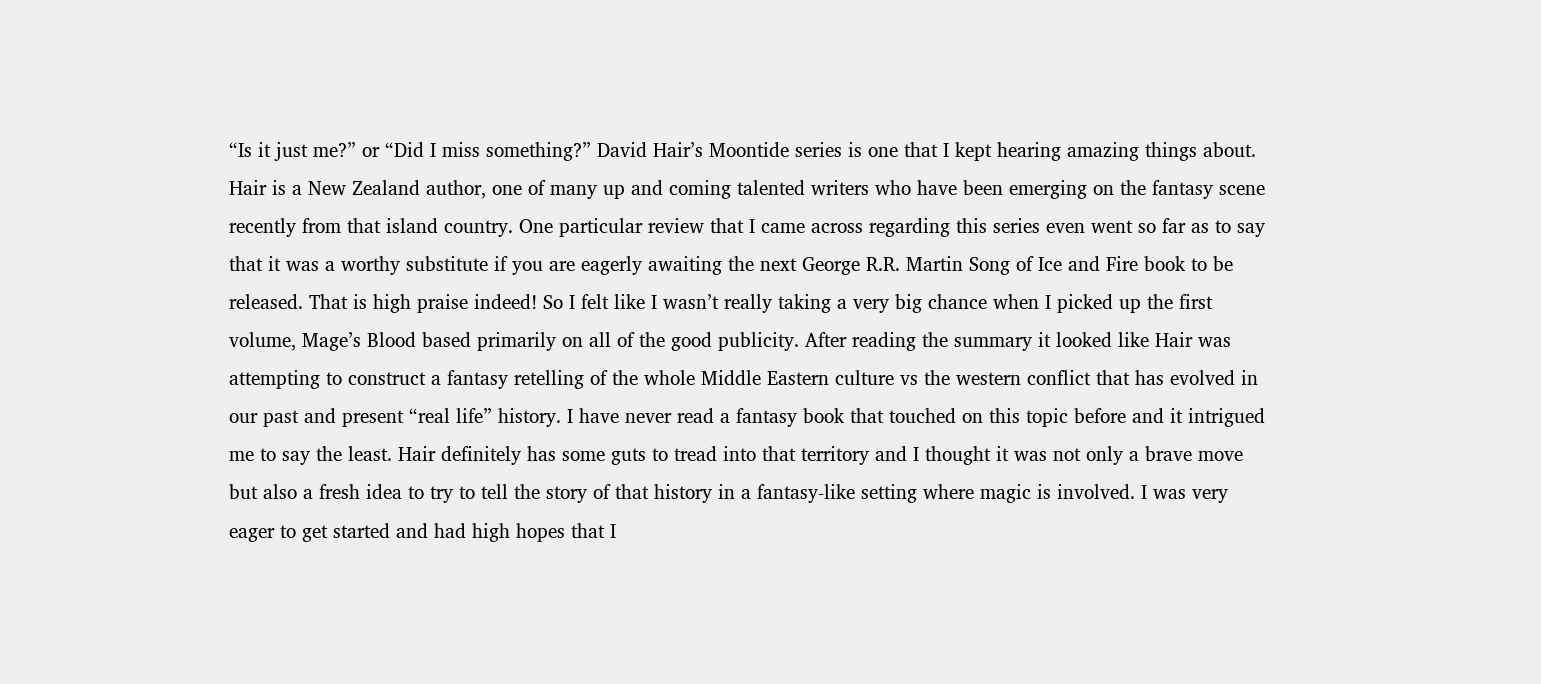“Is it just me?” or “Did I miss something?” David Hair’s Moontide series is one that I kept hearing amazing things about. Hair is a New Zealand author, one of many up and coming talented writers who have been emerging on the fantasy scene recently from that island country. One particular review that I came across regarding this series even went so far as to say that it was a worthy substitute if you are eagerly awaiting the next George R.R. Martin Song of Ice and Fire book to be released. That is high praise indeed! So I felt like I wasn’t really taking a very big chance when I picked up the first volume, Mage’s Blood based primarily on all of the good publicity. After reading the summary it looked like Hair was attempting to construct a fantasy retelling of the whole Middle Eastern culture vs the western conflict that has evolved in our past and present “real life” history. I have never read a fantasy book that touched on this topic before and it intrigued me to say the least. Hair definitely has some guts to tread into that territory and I thought it was not only a brave move but also a fresh idea to try to tell the story of that history in a fantasy-like setting where magic is involved. I was very eager to get started and had high hopes that I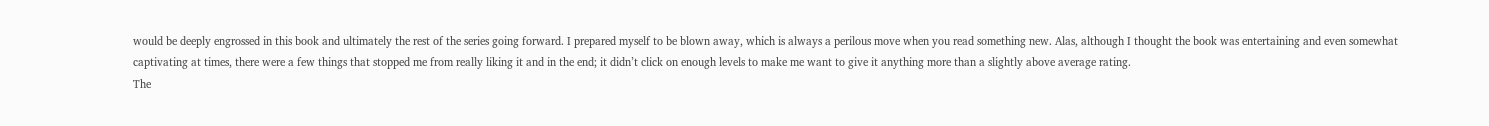would be deeply engrossed in this book and ultimately the rest of the series going forward. I prepared myself to be blown away, which is always a perilous move when you read something new. Alas, although I thought the book was entertaining and even somewhat captivating at times, there were a few things that stopped me from really liking it and in the end; it didn’t click on enough levels to make me want to give it anything more than a slightly above average rating.
The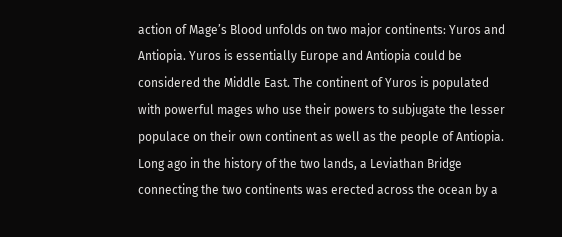action of Mage’s Blood unfolds on two major continents: Yuros and Antiopia. Yuros is essentially Europe and Antiopia could be considered the Middle East. The continent of Yuros is populated with powerful mages who use their powers to subjugate the lesser populace on their own continent as well as the people of Antiopia. Long ago in the history of the two lands, a Leviathan Bridge connecting the two continents was erected across the ocean by a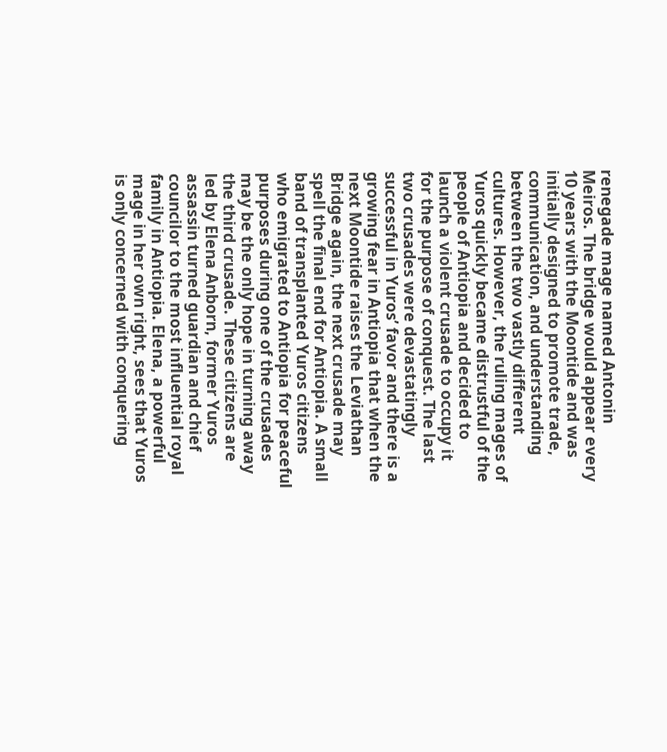renegade mage named Antonin Meiros. The bridge would appear every 10 years with the Moontide and was initially designed to promote trade, communication, and understanding between the two vastly different cultures. However, the ruling mages of Yuros quickly became distrustful of the people of Antiopia and decided to launch a violent crusade to occupy it for the purpose of conquest. The last two crusades were devastatingly successful in Yuros’ favor and there is a growing fear in Antiopia that when the next Moontide raises the Leviathan Bridge again, the next crusade may spell the final end for Antiopia. A small band of transplanted Yuros citizens who emigrated to Antiopia for peaceful purposes during one of the crusades may be the only hope in turning away the third crusade. These citizens are led by Elena Anborn, former Yuros assassin turned guardian and chief councilor to the most influential royal family in Antiopia. Elena, a powerful mage in her own right, sees that Yuros is only concerned with conquering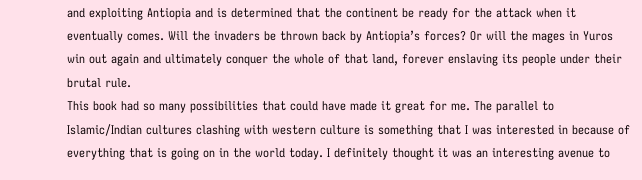and exploiting Antiopia and is determined that the continent be ready for the attack when it eventually comes. Will the invaders be thrown back by Antiopia’s forces? Or will the mages in Yuros win out again and ultimately conquer the whole of that land, forever enslaving its people under their brutal rule.
This book had so many possibilities that could have made it great for me. The parallel to Islamic/Indian cultures clashing with western culture is something that I was interested in because of everything that is going on in the world today. I definitely thought it was an interesting avenue to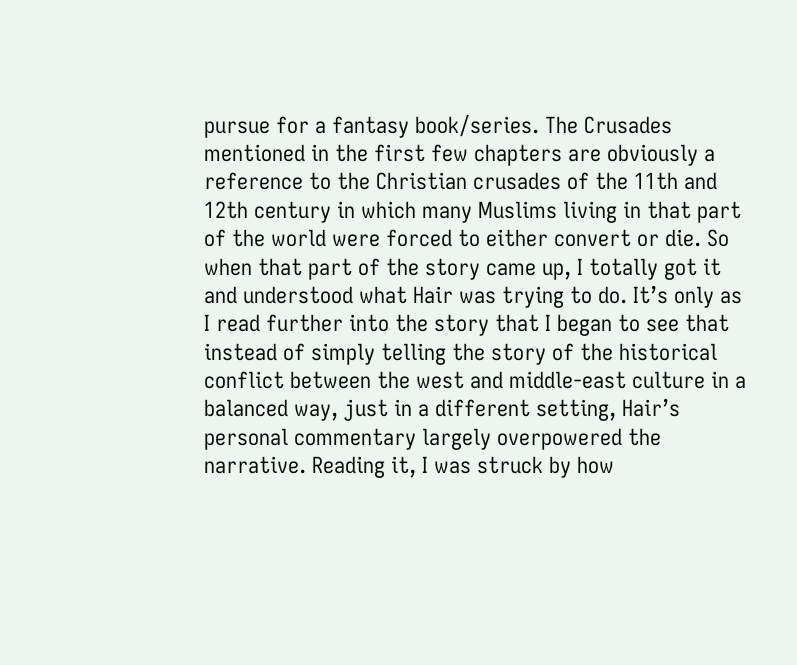pursue for a fantasy book/series. The Crusades mentioned in the first few chapters are obviously a reference to the Christian crusades of the 11th and 12th century in which many Muslims living in that part of the world were forced to either convert or die. So when that part of the story came up, I totally got it and understood what Hair was trying to do. It’s only as I read further into the story that I began to see that instead of simply telling the story of the historical conflict between the west and middle-east culture in a balanced way, just in a different setting, Hair’s personal commentary largely overpowered the narrative. Reading it, I was struck by how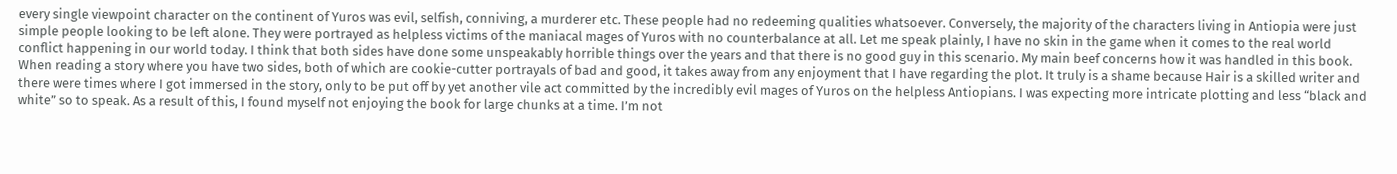every single viewpoint character on the continent of Yuros was evil, selfish, conniving, a murderer etc. These people had no redeeming qualities whatsoever. Conversely, the majority of the characters living in Antiopia were just simple people looking to be left alone. They were portrayed as helpless victims of the maniacal mages of Yuros with no counterbalance at all. Let me speak plainly, I have no skin in the game when it comes to the real world conflict happening in our world today. I think that both sides have done some unspeakably horrible things over the years and that there is no good guy in this scenario. My main beef concerns how it was handled in this book. When reading a story where you have two sides, both of which are cookie-cutter portrayals of bad and good, it takes away from any enjoyment that I have regarding the plot. It truly is a shame because Hair is a skilled writer and there were times where I got immersed in the story, only to be put off by yet another vile act committed by the incredibly evil mages of Yuros on the helpless Antiopians. I was expecting more intricate plotting and less “black and white” so to speak. As a result of this, I found myself not enjoying the book for large chunks at a time. I’m not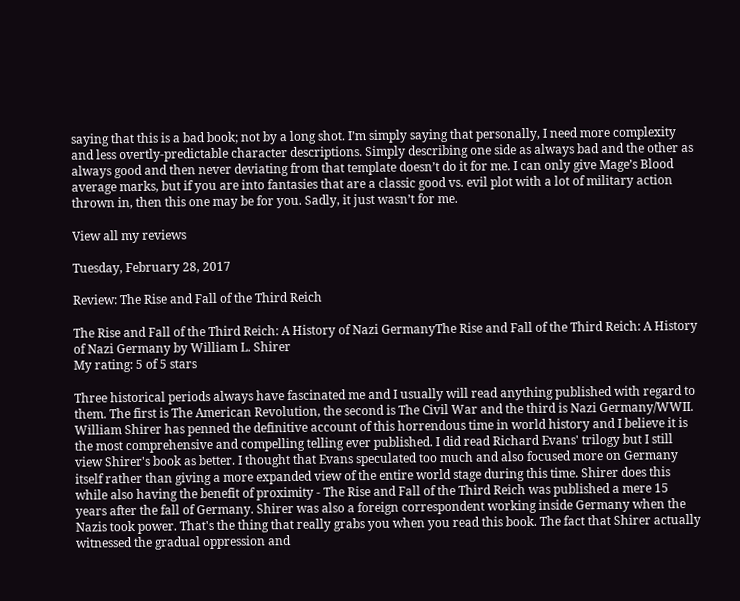saying that this is a bad book; not by a long shot. I’m simply saying that personally, I need more complexity and less overtly-predictable character descriptions. Simply describing one side as always bad and the other as always good and then never deviating from that template doesn’t do it for me. I can only give Mage’s Blood average marks, but if you are into fantasies that are a classic good vs. evil plot with a lot of military action thrown in, then this one may be for you. Sadly, it just wasn’t for me.

View all my reviews

Tuesday, February 28, 2017

Review: The Rise and Fall of the Third Reich

The Rise and Fall of the Third Reich: A History of Nazi GermanyThe Rise and Fall of the Third Reich: A History of Nazi Germany by William L. Shirer
My rating: 5 of 5 stars

Three historical periods always have fascinated me and I usually will read anything published with regard to them. The first is The American Revolution, the second is The Civil War and the third is Nazi Germany/WWII. William Shirer has penned the definitive account of this horrendous time in world history and I believe it is the most comprehensive and compelling telling ever published. I did read Richard Evans' trilogy but I still view Shirer's book as better. I thought that Evans speculated too much and also focused more on Germany itself rather than giving a more expanded view of the entire world stage during this time. Shirer does this while also having the benefit of proximity - The Rise and Fall of the Third Reich was published a mere 15 years after the fall of Germany. Shirer was also a foreign correspondent working inside Germany when the Nazis took power. That's the thing that really grabs you when you read this book. The fact that Shirer actually witnessed the gradual oppression and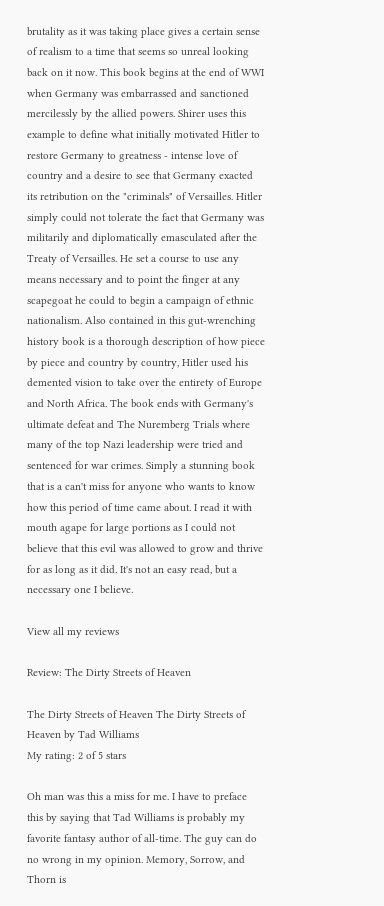brutality as it was taking place gives a certain sense of realism to a time that seems so unreal looking back on it now. This book begins at the end of WWI when Germany was embarrassed and sanctioned mercilessly by the allied powers. Shirer uses this example to define what initially motivated Hitler to restore Germany to greatness - intense love of country and a desire to see that Germany exacted its retribution on the "criminals" of Versailles. Hitler simply could not tolerate the fact that Germany was militarily and diplomatically emasculated after the Treaty of Versailles. He set a course to use any means necessary and to point the finger at any scapegoat he could to begin a campaign of ethnic nationalism. Also contained in this gut-wrenching history book is a thorough description of how piece by piece and country by country, Hitler used his demented vision to take over the entirety of Europe and North Africa. The book ends with Germany's ultimate defeat and The Nuremberg Trials where many of the top Nazi leadership were tried and sentenced for war crimes. Simply a stunning book that is a can't miss for anyone who wants to know how this period of time came about. I read it with mouth agape for large portions as I could not believe that this evil was allowed to grow and thrive for as long as it did. It's not an easy read, but a necessary one I believe.

View all my reviews

Review: The Dirty Streets of Heaven

The Dirty Streets of Heaven The Dirty Streets of Heaven by Tad Williams
My rating: 2 of 5 stars

Oh man was this a miss for me. I have to preface this by saying that Tad Williams is probably my favorite fantasy author of all-time. The guy can do no wrong in my opinion. Memory, Sorrow, and Thorn is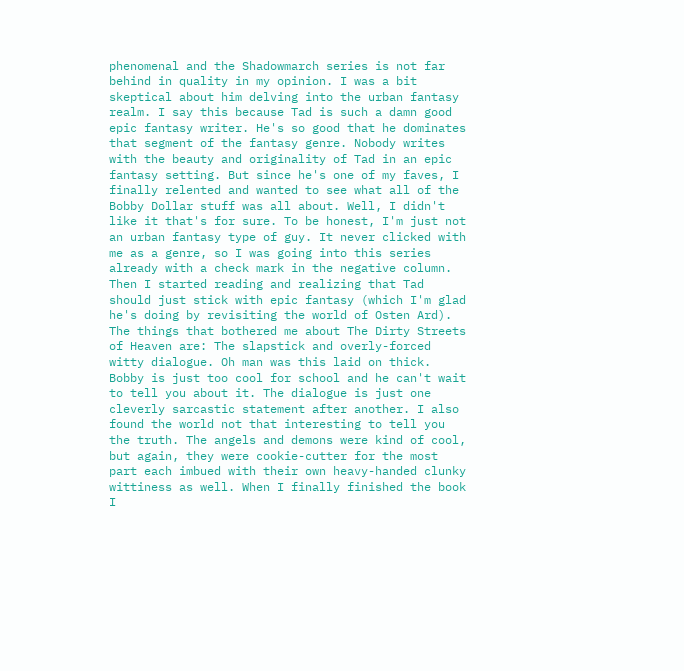phenomenal and the Shadowmarch series is not far behind in quality in my opinion. I was a bit skeptical about him delving into the urban fantasy realm. I say this because Tad is such a damn good epic fantasy writer. He's so good that he dominates that segment of the fantasy genre. Nobody writes with the beauty and originality of Tad in an epic fantasy setting. But since he's one of my faves, I finally relented and wanted to see what all of the Bobby Dollar stuff was all about. Well, I didn't like it that's for sure. To be honest, I'm just not an urban fantasy type of guy. It never clicked with me as a genre, so I was going into this series already with a check mark in the negative column. Then I started reading and realizing that Tad should just stick with epic fantasy (which I'm glad he's doing by revisiting the world of Osten Ard). The things that bothered me about The Dirty Streets of Heaven are: The slapstick and overly-forced witty dialogue. Oh man was this laid on thick. Bobby is just too cool for school and he can't wait to tell you about it. The dialogue is just one cleverly sarcastic statement after another. I also found the world not that interesting to tell you the truth. The angels and demons were kind of cool, but again, they were cookie-cutter for the most part each imbued with their own heavy-handed clunky wittiness as well. When I finally finished the book I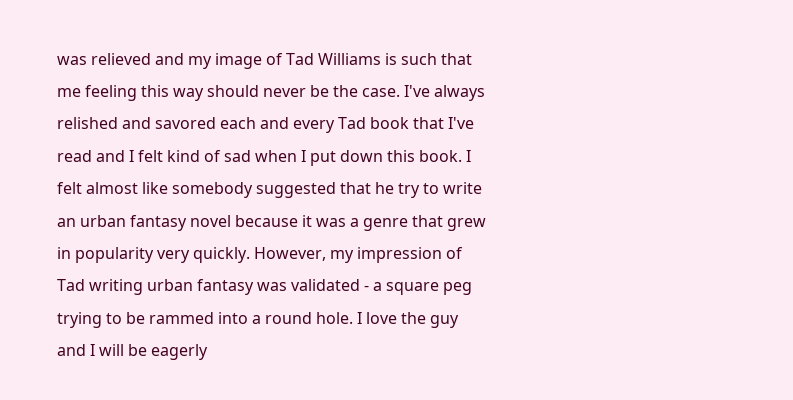was relieved and my image of Tad Williams is such that me feeling this way should never be the case. I've always relished and savored each and every Tad book that I've read and I felt kind of sad when I put down this book. I felt almost like somebody suggested that he try to write an urban fantasy novel because it was a genre that grew in popularity very quickly. However, my impression of Tad writing urban fantasy was validated - a square peg trying to be rammed into a round hole. I love the guy and I will be eagerly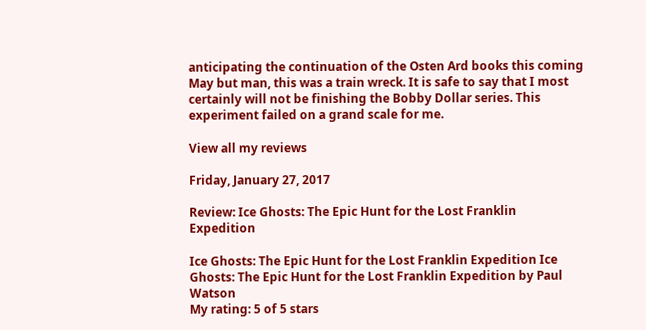anticipating the continuation of the Osten Ard books this coming May but man, this was a train wreck. It is safe to say that I most certainly will not be finishing the Bobby Dollar series. This experiment failed on a grand scale for me.

View all my reviews

Friday, January 27, 2017

Review: Ice Ghosts: The Epic Hunt for the Lost Franklin Expedition

Ice Ghosts: The Epic Hunt for the Lost Franklin Expedition Ice Ghosts: The Epic Hunt for the Lost Franklin Expedition by Paul Watson
My rating: 5 of 5 stars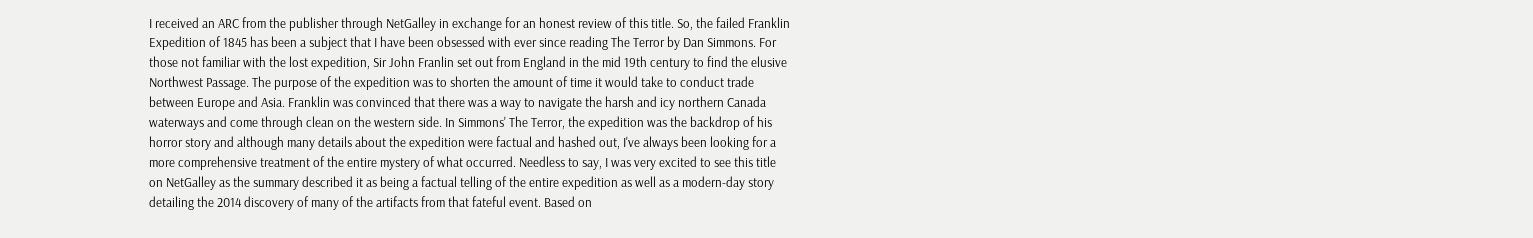I received an ARC from the publisher through NetGalley in exchange for an honest review of this title. So, the failed Franklin Expedition of 1845 has been a subject that I have been obsessed with ever since reading The Terror by Dan Simmons. For those not familiar with the lost expedition, Sir John Franlin set out from England in the mid 19th century to find the elusive Northwest Passage. The purpose of the expedition was to shorten the amount of time it would take to conduct trade between Europe and Asia. Franklin was convinced that there was a way to navigate the harsh and icy northern Canada waterways and come through clean on the western side. In Simmons' The Terror, the expedition was the backdrop of his horror story and although many details about the expedition were factual and hashed out, I've always been looking for a more comprehensive treatment of the entire mystery of what occurred. Needless to say, I was very excited to see this title on NetGalley as the summary described it as being a factual telling of the entire expedition as well as a modern-day story detailing the 2014 discovery of many of the artifacts from that fateful event. Based on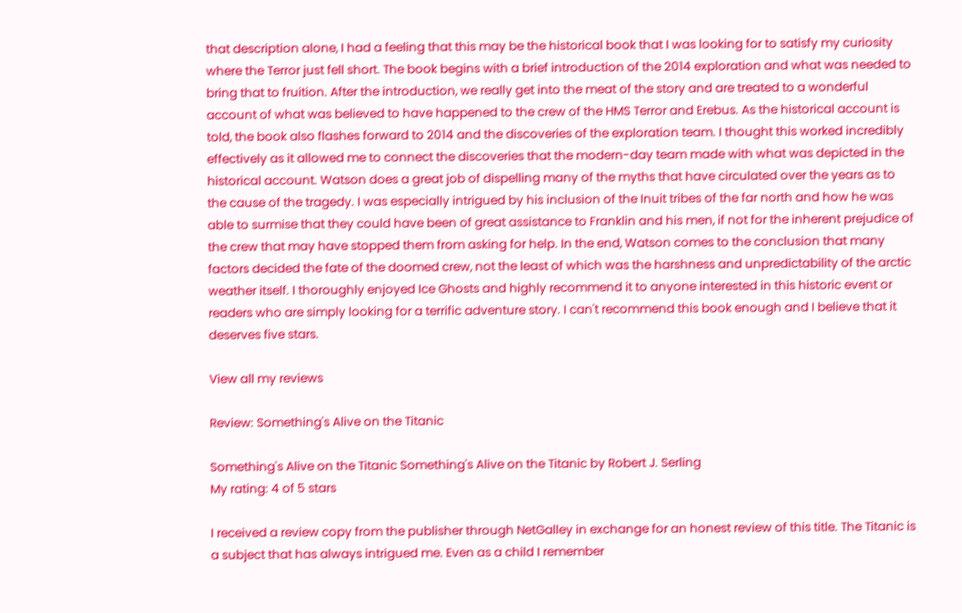that description alone, I had a feeling that this may be the historical book that I was looking for to satisfy my curiosity where the Terror just fell short. The book begins with a brief introduction of the 2014 exploration and what was needed to bring that to fruition. After the introduction, we really get into the meat of the story and are treated to a wonderful account of what was believed to have happened to the crew of the HMS Terror and Erebus. As the historical account is told, the book also flashes forward to 2014 and the discoveries of the exploration team. I thought this worked incredibly effectively as it allowed me to connect the discoveries that the modern-day team made with what was depicted in the historical account. Watson does a great job of dispelling many of the myths that have circulated over the years as to the cause of the tragedy. I was especially intrigued by his inclusion of the Inuit tribes of the far north and how he was able to surmise that they could have been of great assistance to Franklin and his men, if not for the inherent prejudice of the crew that may have stopped them from asking for help. In the end, Watson comes to the conclusion that many factors decided the fate of the doomed crew, not the least of which was the harshness and unpredictability of the arctic weather itself. I thoroughly enjoyed Ice Ghosts and highly recommend it to anyone interested in this historic event or readers who are simply looking for a terrific adventure story. I can't recommend this book enough and I believe that it deserves five stars.

View all my reviews

Review: Something's Alive on the Titanic

Something's Alive on the Titanic Something's Alive on the Titanic by Robert J. Serling
My rating: 4 of 5 stars

I received a review copy from the publisher through NetGalley in exchange for an honest review of this title. The Titanic is a subject that has always intrigued me. Even as a child I remember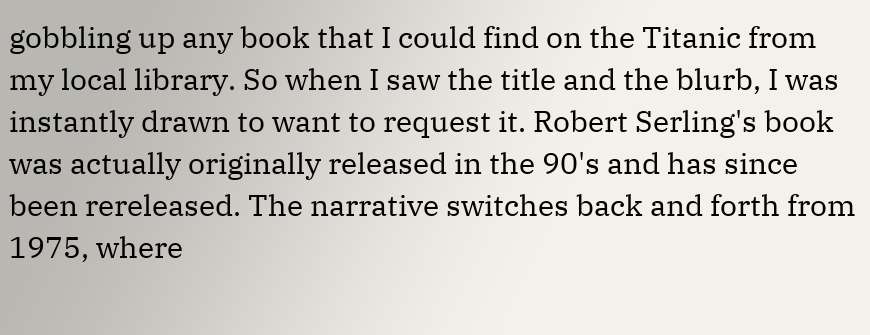gobbling up any book that I could find on the Titanic from my local library. So when I saw the title and the blurb, I was instantly drawn to want to request it. Robert Serling's book was actually originally released in the 90's and has since been rereleased. The narrative switches back and forth from 1975, where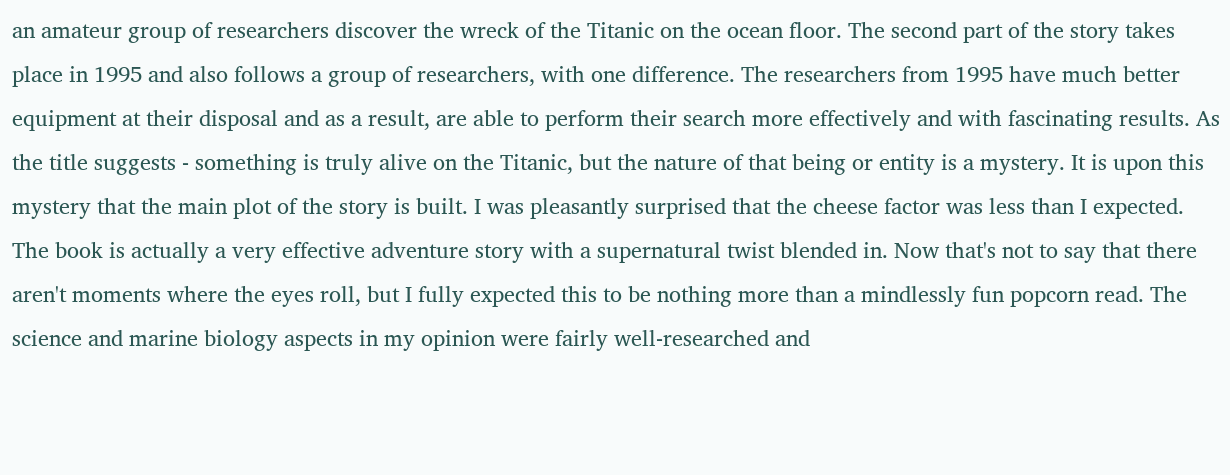an amateur group of researchers discover the wreck of the Titanic on the ocean floor. The second part of the story takes place in 1995 and also follows a group of researchers, with one difference. The researchers from 1995 have much better equipment at their disposal and as a result, are able to perform their search more effectively and with fascinating results. As the title suggests - something is truly alive on the Titanic, but the nature of that being or entity is a mystery. It is upon this mystery that the main plot of the story is built. I was pleasantly surprised that the cheese factor was less than I expected. The book is actually a very effective adventure story with a supernatural twist blended in. Now that's not to say that there aren't moments where the eyes roll, but I fully expected this to be nothing more than a mindlessly fun popcorn read. The science and marine biology aspects in my opinion were fairly well-researched and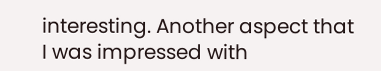interesting. Another aspect that I was impressed with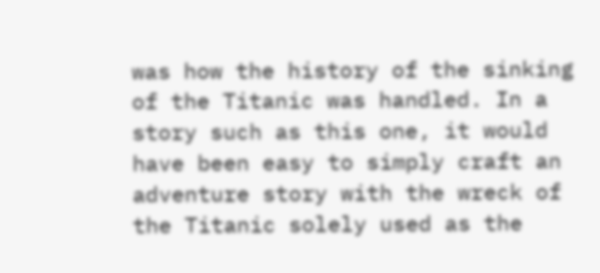was how the history of the sinking of the Titanic was handled. In a story such as this one, it would have been easy to simply craft an adventure story with the wreck of the Titanic solely used as the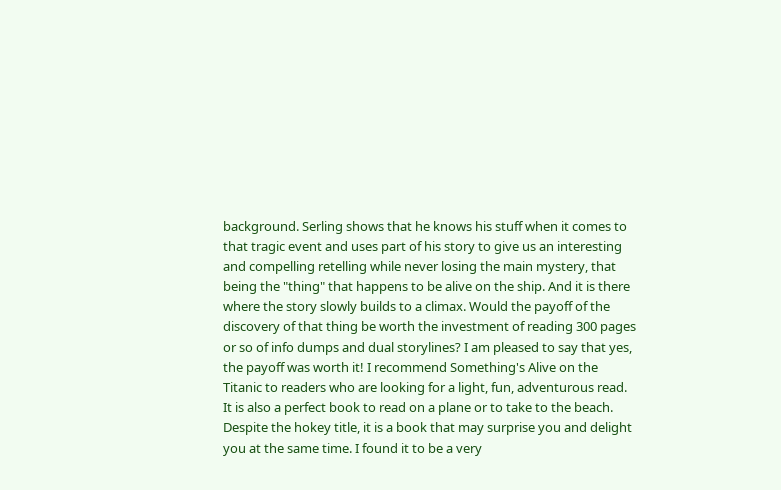background. Serling shows that he knows his stuff when it comes to that tragic event and uses part of his story to give us an interesting and compelling retelling while never losing the main mystery, that being the "thing" that happens to be alive on the ship. And it is there where the story slowly builds to a climax. Would the payoff of the discovery of that thing be worth the investment of reading 300 pages or so of info dumps and dual storylines? I am pleased to say that yes, the payoff was worth it! I recommend Something's Alive on the Titanic to readers who are looking for a light, fun, adventurous read. It is also a perfect book to read on a plane or to take to the beach. Despite the hokey title, it is a book that may surprise you and delight you at the same time. I found it to be a very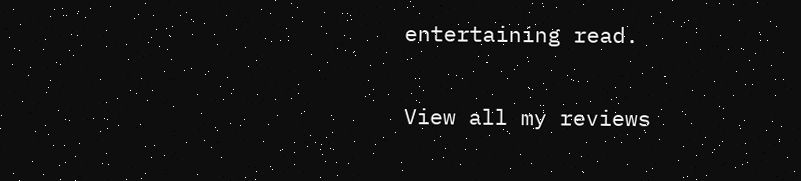entertaining read.

View all my reviews